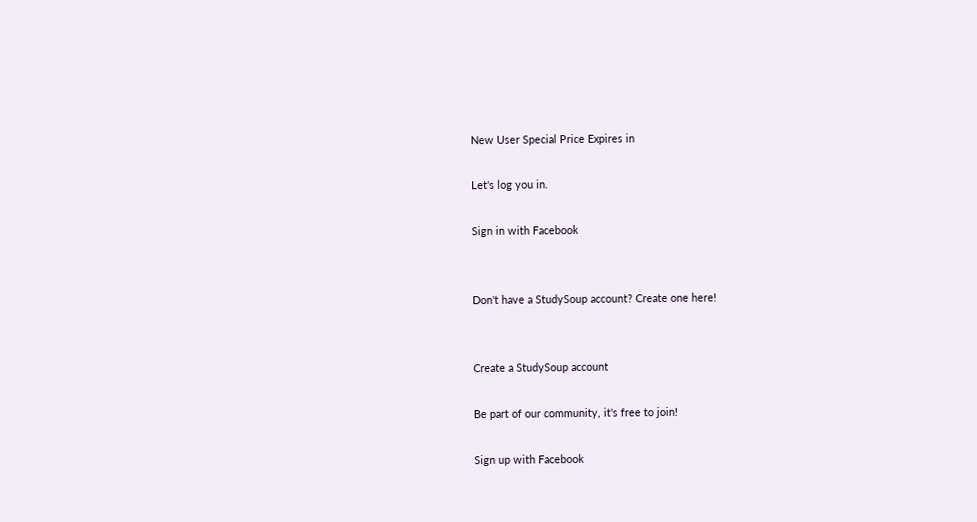New User Special Price Expires in

Let's log you in.

Sign in with Facebook


Don't have a StudySoup account? Create one here!


Create a StudySoup account

Be part of our community, it's free to join!

Sign up with Facebook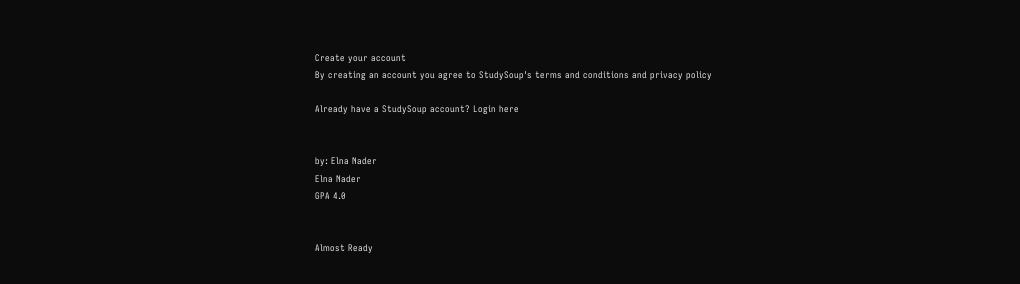Create your account
By creating an account you agree to StudySoup's terms and conditions and privacy policy

Already have a StudySoup account? Login here


by: Elna Nader
Elna Nader
GPA 4.0


Almost Ready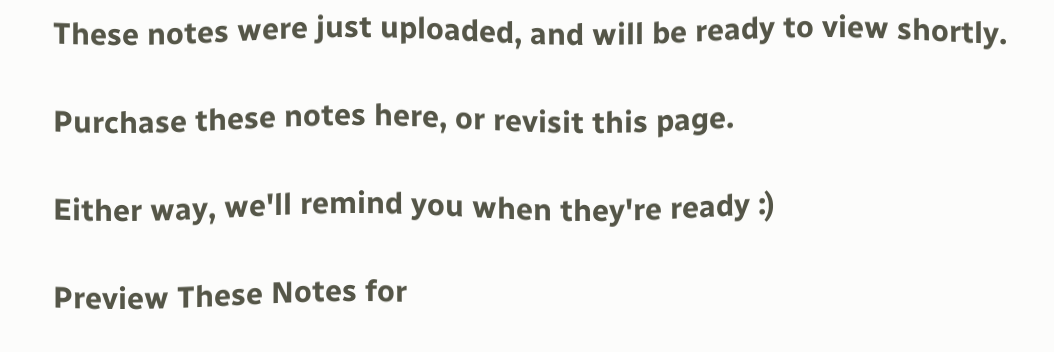These notes were just uploaded, and will be ready to view shortly.

Purchase these notes here, or revisit this page.

Either way, we'll remind you when they're ready :)

Preview These Notes for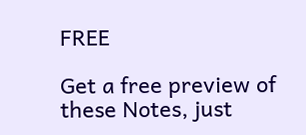FREE

Get a free preview of these Notes, just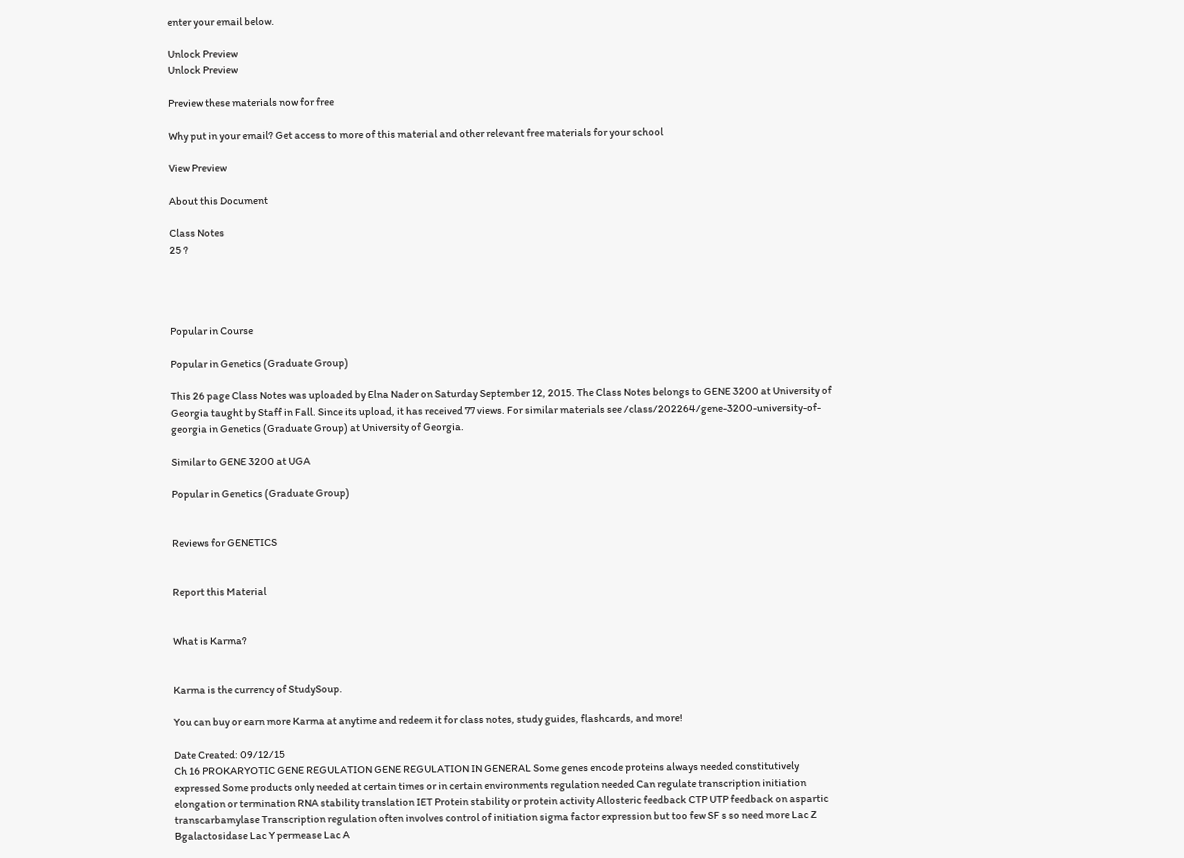enter your email below.

Unlock Preview
Unlock Preview

Preview these materials now for free

Why put in your email? Get access to more of this material and other relevant free materials for your school

View Preview

About this Document

Class Notes
25 ?




Popular in Course

Popular in Genetics (Graduate Group)

This 26 page Class Notes was uploaded by Elna Nader on Saturday September 12, 2015. The Class Notes belongs to GENE 3200 at University of Georgia taught by Staff in Fall. Since its upload, it has received 77 views. For similar materials see /class/202264/gene-3200-university-of-georgia in Genetics (Graduate Group) at University of Georgia.

Similar to GENE 3200 at UGA

Popular in Genetics (Graduate Group)


Reviews for GENETICS


Report this Material


What is Karma?


Karma is the currency of StudySoup.

You can buy or earn more Karma at anytime and redeem it for class notes, study guides, flashcards, and more!

Date Created: 09/12/15
Ch 16 PROKARYOTIC GENE REGULATION GENE REGULATION IN GENERAL Some genes encode proteins always needed constitutively expressed Some products only needed at certain times or in certain environments regulation needed Can regulate transcription initiation elongation or termination RNA stability translation IET Protein stability or protein activity Allosteric feedback CTP UTP feedback on aspartic transcarbamylase Transcription regulation often involves control of initiation sigma factor expression but too few SF s so need more Lac Z Bgalactosidase Lac Y permease Lac A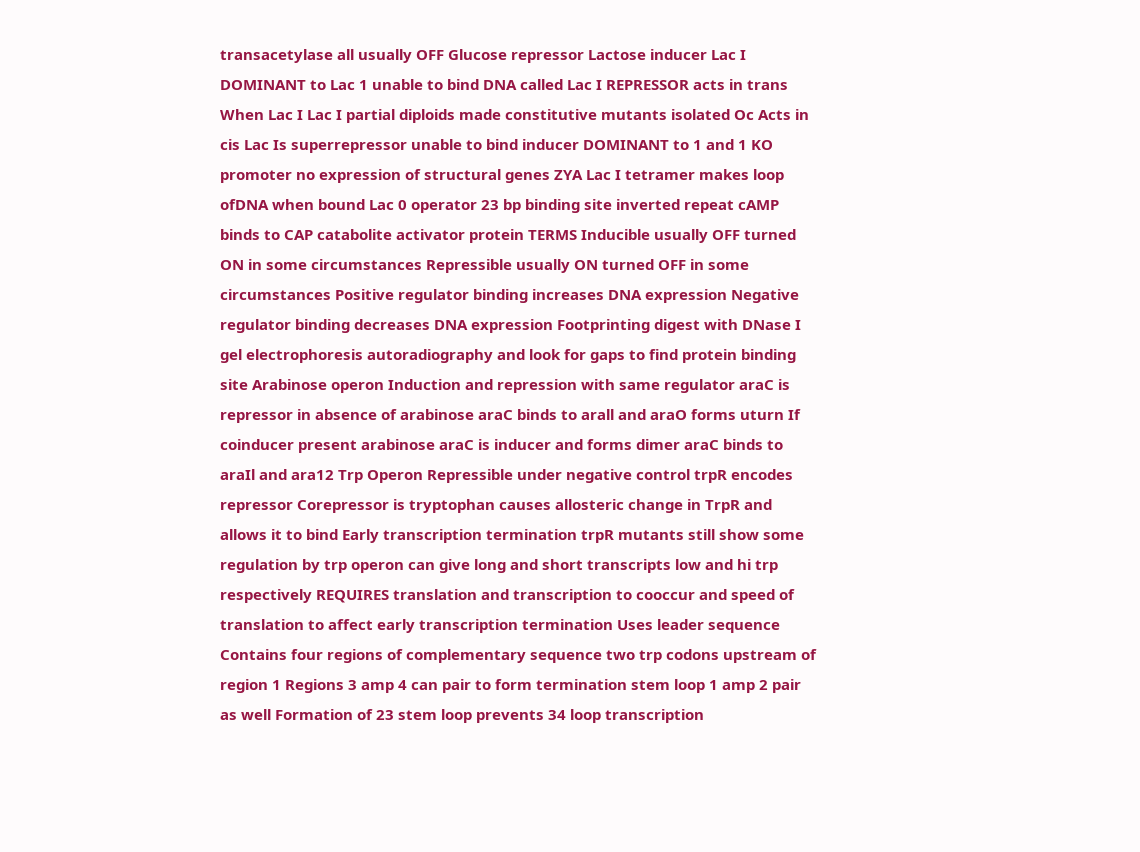transacetylase all usually OFF Glucose repressor Lactose inducer Lac I DOMINANT to Lac 1 unable to bind DNA called Lac I REPRESSOR acts in trans When Lac I Lac I partial diploids made constitutive mutants isolated Oc Acts in cis Lac Is superrepressor unable to bind inducer DOMINANT to 1 and 1 KO promoter no expression of structural genes ZYA Lac I tetramer makes loop ofDNA when bound Lac 0 operator 23 bp binding site inverted repeat cAMP binds to CAP catabolite activator protein TERMS Inducible usually OFF turned ON in some circumstances Repressible usually ON turned OFF in some circumstances Positive regulator binding increases DNA expression Negative regulator binding decreases DNA expression Footprinting digest with DNase I gel electrophoresis autoradiography and look for gaps to find protein binding site Arabinose operon Induction and repression with same regulator araC is repressor in absence of arabinose araC binds to arall and araO forms uturn If coinducer present arabinose araC is inducer and forms dimer araC binds to araIl and ara12 Trp Operon Repressible under negative control trpR encodes repressor Corepressor is tryptophan causes allosteric change in TrpR and allows it to bind Early transcription termination trpR mutants still show some regulation by trp operon can give long and short transcripts low and hi trp respectively REQUIRES translation and transcription to cooccur and speed of translation to affect early transcription termination Uses leader sequence Contains four regions of complementary sequence two trp codons upstream of region 1 Regions 3 amp 4 can pair to form termination stem loop 1 amp 2 pair as well Formation of 23 stem loop prevents 34 loop transcription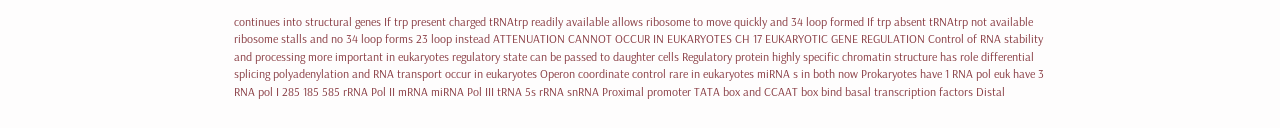continues into structural genes If trp present charged tRNAtrp readily available allows ribosome to move quickly and 34 loop formed If trp absent tRNAtrp not available ribosome stalls and no 34 loop forms 23 loop instead ATTENUATION CANNOT OCCUR IN EUKARYOTES CH 17 EUKARYOTIC GENE REGULATION Control of RNA stability and processing more important in eukaryotes regulatory state can be passed to daughter cells Regulatory protein highly specific chromatin structure has role differential splicing polyadenylation and RNA transport occur in eukaryotes Operon coordinate control rare in eukaryotes miRNA s in both now Prokaryotes have 1 RNA pol euk have 3 RNA pol I 285 185 585 rRNA Pol II mRNA miRNA Pol III tRNA 5s rRNA snRNA Proximal promoter TATA box and CCAAT box bind basal transcription factors Distal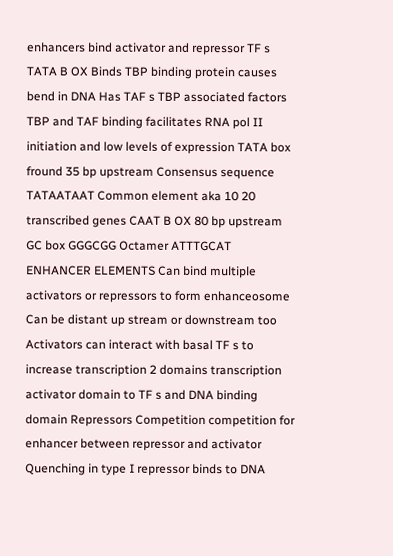enhancers bind activator and repressor TF s TATA B OX Binds TBP binding protein causes bend in DNA Has TAF s TBP associated factors TBP and TAF binding facilitates RNA pol II initiation and low levels of expression TATA box fround 35 bp upstream Consensus sequence TATAATAAT Common element aka 10 20 transcribed genes CAAT B OX 80 bp upstream GC box GGGCGG Octamer ATTTGCAT ENHANCER ELEMENTS Can bind multiple activators or repressors to form enhanceosome Can be distant up stream or downstream too Activators can interact with basal TF s to increase transcription 2 domains transcription activator domain to TF s and DNA binding domain Repressors Competition competition for enhancer between repressor and activator Quenching in type I repressor binds to DNA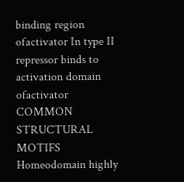binding region ofactivator In type II repressor binds to activation domain ofactivator COMMON STRUCTURAL MOTIFS Homeodomain highly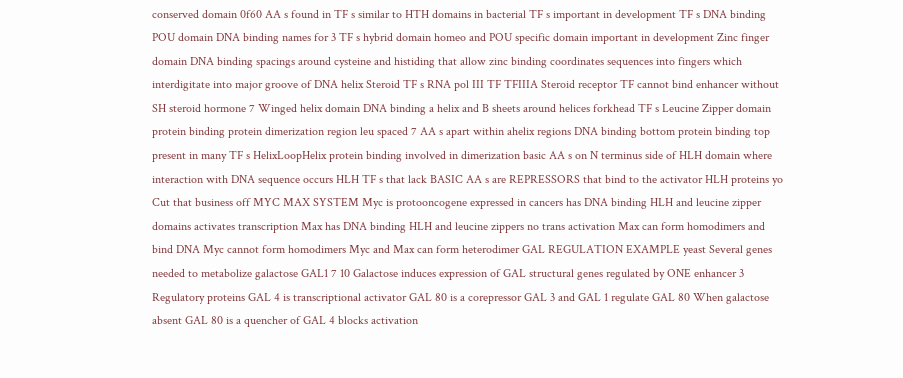conserved domain 0f60 AA s found in TF s similar to HTH domains in bacterial TF s important in development TF s DNA binding POU domain DNA binding names for 3 TF s hybrid domain homeo and POU specific domain important in development Zinc finger domain DNA binding spacings around cysteine and histiding that allow zinc binding coordinates sequences into fingers which interdigitate into major groove of DNA helix Steroid TF s RNA pol III TF TFIIIA Steroid receptor TF cannot bind enhancer without SH steroid hormone 7 Winged helix domain DNA binding a helix and B sheets around helices forkhead TF s Leucine Zipper domain protein binding protein dimerization region leu spaced 7 AA s apart within ahelix regions DNA binding bottom protein binding top present in many TF s HelixLoopHelix protein binding involved in dimerization basic AA s on N terminus side of HLH domain where interaction with DNA sequence occurs HLH TF s that lack BASIC AA s are REPRESSORS that bind to the activator HLH proteins yo Cut that business off MYC MAX SYSTEM Myc is protooncogene expressed in cancers has DNA binding HLH and leucine zipper domains activates transcription Max has DNA binding HLH and leucine zippers no trans activation Max can form homodimers and bind DNA Myc cannot form homodimers Myc and Max can form heterodimer GAL REGULATION EXAMPLE yeast Several genes needed to metabolize galactose GAL1 7 10 Galactose induces expression of GAL structural genes regulated by ONE enhancer 3 Regulatory proteins GAL 4 is transcriptional activator GAL 80 is a corepressor GAL 3 and GAL 1 regulate GAL 80 When galactose absent GAL 80 is a quencher of GAL 4 blocks activation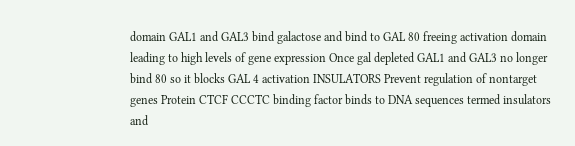domain GAL1 and GAL3 bind galactose and bind to GAL 80 freeing activation domain leading to high levels of gene expression Once gal depleted GAL1 and GAL3 no longer bind 80 so it blocks GAL 4 activation INSULATORS Prevent regulation of nontarget genes Protein CTCF CCCTC binding factor binds to DNA sequences termed insulators and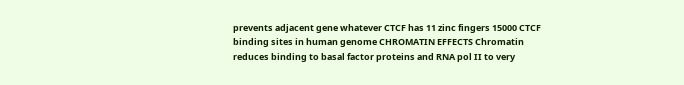prevents adjacent gene whatever CTCF has 11 zinc fingers 15000 CTCF binding sites in human genome CHROMATIN EFFECTS Chromatin reduces binding to basal factor proteins and RNA pol II to very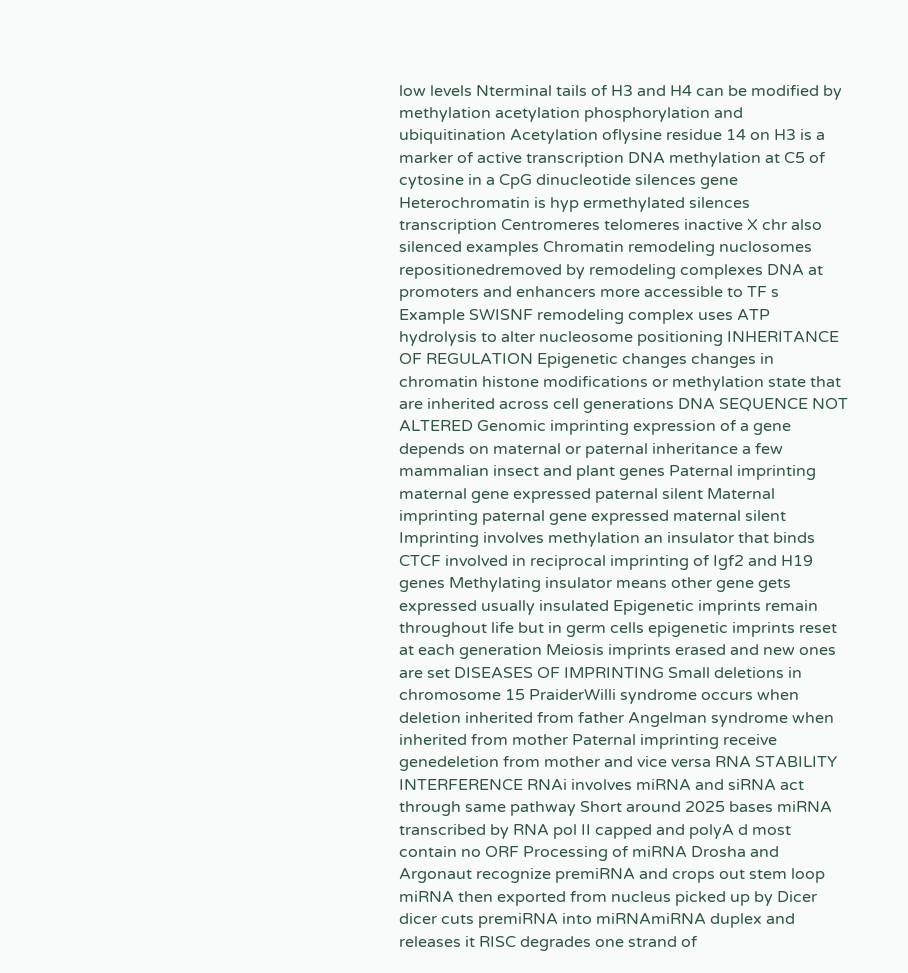low levels Nterminal tails of H3 and H4 can be modified by methylation acetylation phosphorylation and ubiquitination Acetylation oflysine residue 14 on H3 is a marker of active transcription DNA methylation at C5 of cytosine in a CpG dinucleotide silences gene Heterochromatin is hyp ermethylated silences transcription Centromeres telomeres inactive X chr also silenced examples Chromatin remodeling nuclosomes repositionedremoved by remodeling complexes DNA at promoters and enhancers more accessible to TF s Example SWISNF remodeling complex uses ATP hydrolysis to alter nucleosome positioning INHERITANCE OF REGULATION Epigenetic changes changes in chromatin histone modifications or methylation state that are inherited across cell generations DNA SEQUENCE NOT ALTERED Genomic imprinting expression of a gene depends on maternal or paternal inheritance a few mammalian insect and plant genes Paternal imprinting maternal gene expressed paternal silent Maternal imprinting paternal gene expressed maternal silent Imprinting involves methylation an insulator that binds CTCF involved in reciprocal imprinting of Igf2 and H19 genes Methylating insulator means other gene gets expressed usually insulated Epigenetic imprints remain throughout life but in germ cells epigenetic imprints reset at each generation Meiosis imprints erased and new ones are set DISEASES OF IMPRINTING Small deletions in chromosome 15 PraiderWilli syndrome occurs when deletion inherited from father Angelman syndrome when inherited from mother Paternal imprinting receive genedeletion from mother and vice versa RNA STABILITY INTERFERENCE RNAi involves miRNA and siRNA act through same pathway Short around 2025 bases miRNA transcribed by RNA pol II capped and polyA d most contain no ORF Processing of miRNA Drosha and Argonaut recognize premiRNA and crops out stem loop miRNA then exported from nucleus picked up by Dicer dicer cuts premiRNA into miRNAmiRNA duplex and releases it RISC degrades one strand of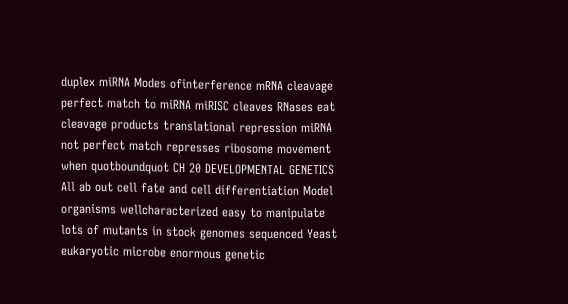duplex miRNA Modes ofinterference mRNA cleavage perfect match to miRNA miRISC cleaves RNases eat cleavage products translational repression miRNA not perfect match represses ribosome movement when quotboundquot CH 20 DEVELOPMENTAL GENETICS All ab out cell fate and cell differentiation Model organisms wellcharacterized easy to manipulate lots of mutants in stock genomes sequenced Yeast eukaryotic microbe enormous genetic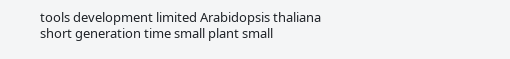tools development limited Arabidopsis thaliana short generation time small plant small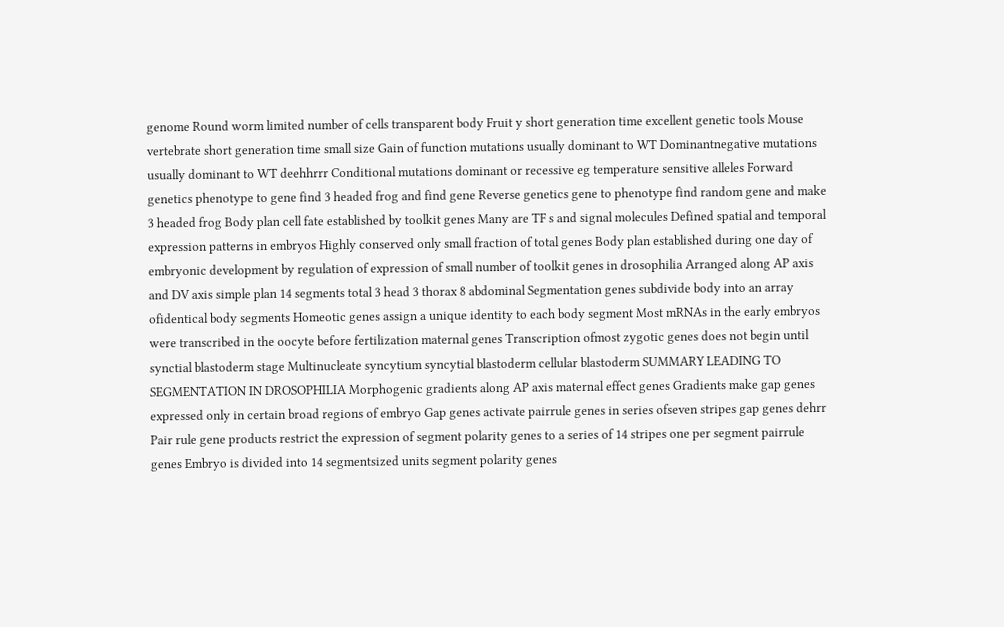genome Round worm limited number of cells transparent body Fruit y short generation time excellent genetic tools Mouse vertebrate short generation time small size Gain of function mutations usually dominant to WT Dominantnegative mutations usually dominant to WT deehhrrr Conditional mutations dominant or recessive eg temperature sensitive alleles Forward genetics phenotype to gene find 3 headed frog and find gene Reverse genetics gene to phenotype find random gene and make 3 headed frog Body plan cell fate established by toolkit genes Many are TF s and signal molecules Defined spatial and temporal expression patterns in embryos Highly conserved only small fraction of total genes Body plan established during one day of embryonic development by regulation of expression of small number of toolkit genes in drosophilia Arranged along AP axis and DV axis simple plan 14 segments total 3 head 3 thorax 8 abdominal Segmentation genes subdivide body into an array ofidentical body segments Homeotic genes assign a unique identity to each body segment Most mRNAs in the early embryos were transcribed in the oocyte before fertilization maternal genes Transcription ofmost zygotic genes does not begin until synctial blastoderm stage Multinucleate syncytium syncytial blastoderm cellular blastoderm SUMMARY LEADING TO SEGMENTATION IN DROSOPHILIA Morphogenic gradients along AP axis maternal effect genes Gradients make gap genes expressed only in certain broad regions of embryo Gap genes activate pairrule genes in series ofseven stripes gap genes dehrr Pair rule gene products restrict the expression of segment polarity genes to a series of 14 stripes one per segment pairrule genes Embryo is divided into 14 segmentsized units segment polarity genes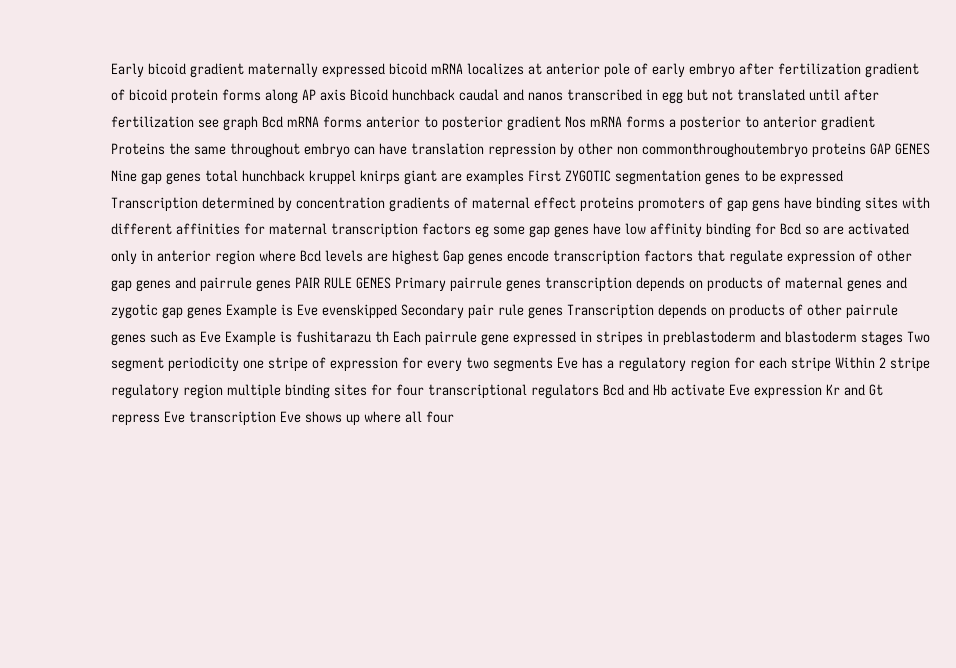Early bicoid gradient maternally expressed bicoid mRNA localizes at anterior pole of early embryo after fertilization gradient of bicoid protein forms along AP axis Bicoid hunchback caudal and nanos transcribed in egg but not translated until after fertilization see graph Bcd mRNA forms anterior to posterior gradient Nos mRNA forms a posterior to anterior gradient Proteins the same throughout embryo can have translation repression by other non commonthroughoutembryo proteins GAP GENES Nine gap genes total hunchback kruppel knirps giant are examples First ZYGOTIC segmentation genes to be expressed Transcription determined by concentration gradients of maternal effect proteins promoters of gap gens have binding sites with different affinities for maternal transcription factors eg some gap genes have low affinity binding for Bcd so are activated only in anterior region where Bcd levels are highest Gap genes encode transcription factors that regulate expression of other gap genes and pairrule genes PAIR RULE GENES Primary pairrule genes transcription depends on products of maternal genes and zygotic gap genes Example is Eve evenskipped Secondary pair rule genes Transcription depends on products of other pairrule genes such as Eve Example is fushitarazu th Each pairrule gene expressed in stripes in preblastoderm and blastoderm stages Two segment periodicity one stripe of expression for every two segments Eve has a regulatory region for each stripe Within 2 stripe regulatory region multiple binding sites for four transcriptional regulators Bcd and Hb activate Eve expression Kr and Gt repress Eve transcription Eve shows up where all four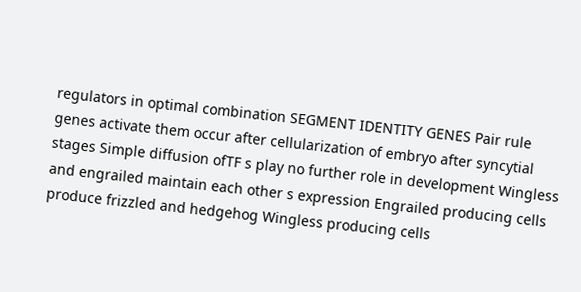regulators in optimal combination SEGMENT IDENTITY GENES Pair rule genes activate them occur after cellularization of embryo after syncytial stages Simple diffusion ofTF s play no further role in development Wingless and engrailed maintain each other s expression Engrailed producing cells produce frizzled and hedgehog Wingless producing cells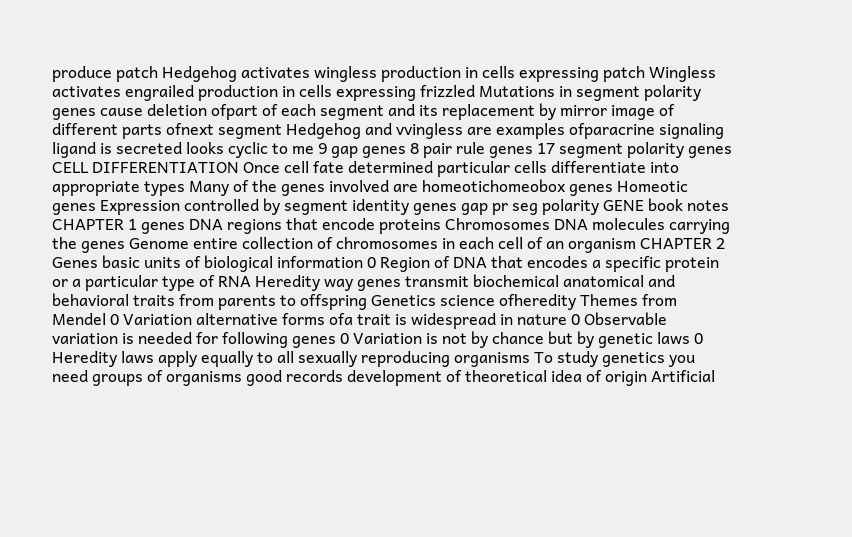produce patch Hedgehog activates wingless production in cells expressing patch Wingless activates engrailed production in cells expressing frizzled Mutations in segment polarity genes cause deletion ofpart of each segment and its replacement by mirror image of different parts ofnext segment Hedgehog and vvingless are examples ofparacrine signaling ligand is secreted looks cyclic to me 9 gap genes 8 pair rule genes 17 segment polarity genes CELL DIFFERENTIATION Once cell fate determined particular cells differentiate into appropriate types Many of the genes involved are homeotichomeobox genes Homeotic genes Expression controlled by segment identity genes gap pr seg polarity GENE book notes CHAPTER 1 genes DNA regions that encode proteins Chromosomes DNA molecules carrying the genes Genome entire collection of chromosomes in each cell of an organism CHAPTER 2 Genes basic units of biological information 0 Region of DNA that encodes a specific protein or a particular type of RNA Heredity way genes transmit biochemical anatomical and behavioral traits from parents to offspring Genetics science ofheredity Themes from Mendel 0 Variation alternative forms ofa trait is widespread in nature 0 Observable variation is needed for following genes 0 Variation is not by chance but by genetic laws 0 Heredity laws apply equally to all sexually reproducing organisms To study genetics you need groups of organisms good records development of theoretical idea of origin Artificial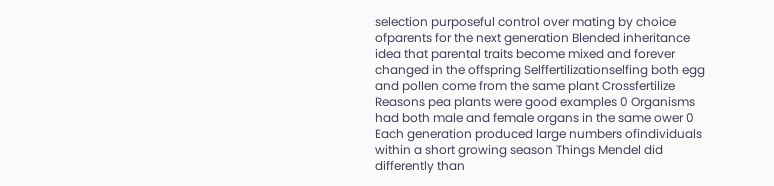selection purposeful control over mating by choice ofparents for the next generation Blended inheritance idea that parental traits become mixed and forever changed in the offspring Selffertilizationselfing both egg and pollen come from the same plant Crossfertilize Reasons pea plants were good examples 0 Organisms had both male and female organs in the same ower 0 Each generation produced large numbers ofindividuals within a short growing season Things Mendel did differently than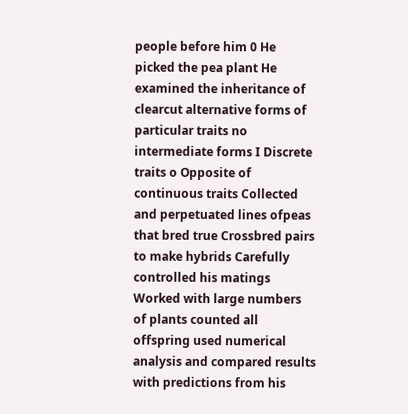people before him 0 He picked the pea plant He examined the inheritance of clearcut alternative forms of particular traits no intermediate forms I Discrete traits o Opposite of continuous traits Collected and perpetuated lines ofpeas that bred true Crossbred pairs to make hybrids Carefully controlled his matings Worked with large numbers of plants counted all offspring used numerical analysis and compared results with predictions from his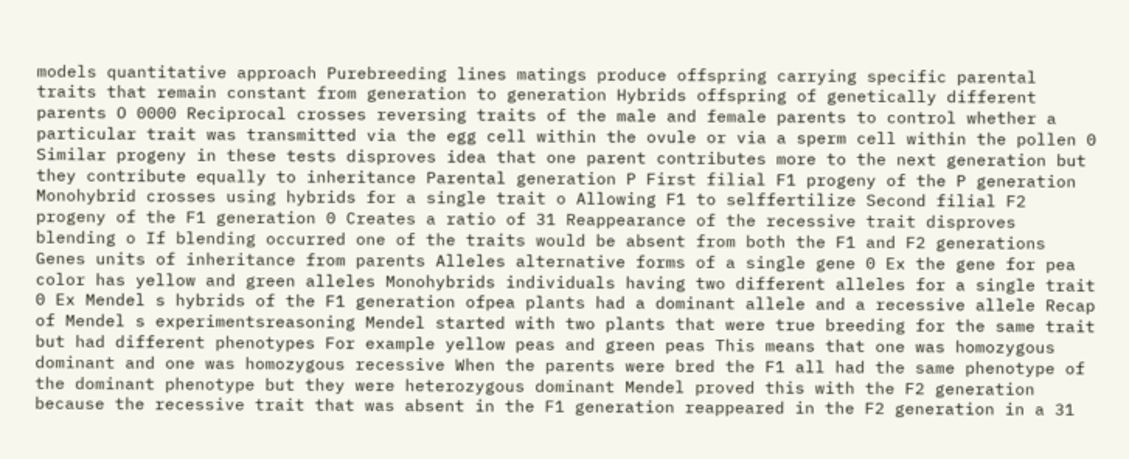models quantitative approach Purebreeding lines matings produce offspring carrying specific parental traits that remain constant from generation to generation Hybrids offspring of genetically different parents O 0000 Reciprocal crosses reversing traits of the male and female parents to control whether a particular trait was transmitted via the egg cell within the ovule or via a sperm cell within the pollen 0 Similar progeny in these tests disproves idea that one parent contributes more to the next generation but they contribute equally to inheritance Parental generation P First filial F1 progeny of the P generation Monohybrid crosses using hybrids for a single trait o Allowing F1 to selffertilize Second filial F2 progeny of the F1 generation 0 Creates a ratio of 31 Reappearance of the recessive trait disproves blending o If blending occurred one of the traits would be absent from both the F1 and F2 generations Genes units of inheritance from parents Alleles alternative forms of a single gene 0 Ex the gene for pea color has yellow and green alleles Monohybrids individuals having two different alleles for a single trait 0 Ex Mendel s hybrids of the F1 generation ofpea plants had a dominant allele and a recessive allele Recap of Mendel s experimentsreasoning Mendel started with two plants that were true breeding for the same trait but had different phenotypes For example yellow peas and green peas This means that one was homozygous dominant and one was homozygous recessive When the parents were bred the F1 all had the same phenotype of the dominant phenotype but they were heterozygous dominant Mendel proved this with the F2 generation because the recessive trait that was absent in the F1 generation reappeared in the F2 generation in a 31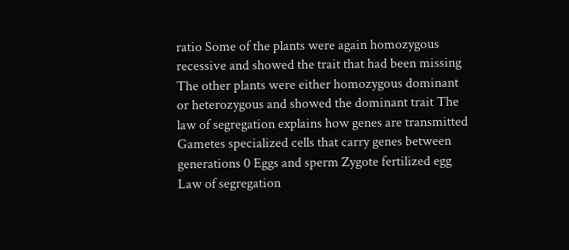ratio Some of the plants were again homozygous recessive and showed the trait that had been missing The other plants were either homozygous dominant or heterozygous and showed the dominant trait The law of segregation explains how genes are transmitted Gametes specialized cells that carry genes between generations 0 Eggs and sperm Zygote fertilized egg Law of segregation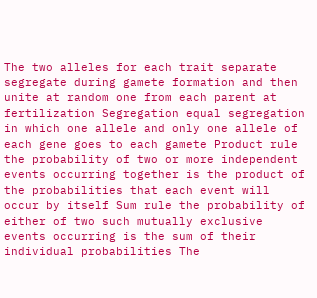The two alleles for each trait separate segregate during gamete formation and then unite at random one from each parent at fertilization Segregation equal segregation in which one allele and only one allele of each gene goes to each gamete Product rule the probability of two or more independent events occurring together is the product of the probabilities that each event will occur by itself Sum rule the probability of either of two such mutually exclusive events occurring is the sum of their individual probabilities The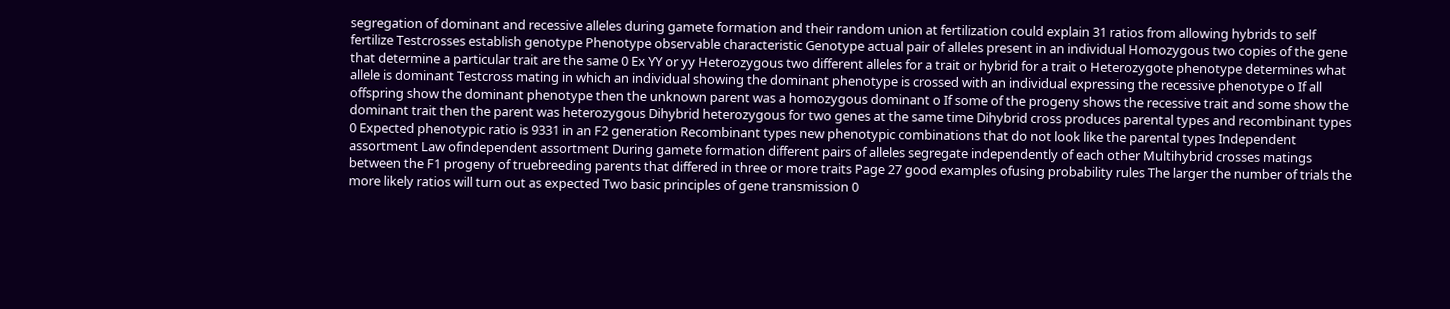segregation of dominant and recessive alleles during gamete formation and their random union at fertilization could explain 31 ratios from allowing hybrids to self fertilize Testcrosses establish genotype Phenotype observable characteristic Genotype actual pair of alleles present in an individual Homozygous two copies of the gene that determine a particular trait are the same 0 Ex YY or yy Heterozygous two different alleles for a trait or hybrid for a trait o Heterozygote phenotype determines what allele is dominant Testcross mating in which an individual showing the dominant phenotype is crossed with an individual expressing the recessive phenotype o If all offspring show the dominant phenotype then the unknown parent was a homozygous dominant o If some of the progeny shows the recessive trait and some show the dominant trait then the parent was heterozygous Dihybrid heterozygous for two genes at the same time Dihybrid cross produces parental types and recombinant types 0 Expected phenotypic ratio is 9331 in an F2 generation Recombinant types new phenotypic combinations that do not look like the parental types Independent assortment Law ofindependent assortment During gamete formation different pairs of alleles segregate independently of each other Multihybrid crosses matings between the F1 progeny of truebreeding parents that differed in three or more traits Page 27 good examples ofusing probability rules The larger the number of trials the more likely ratios will turn out as expected Two basic principles of gene transmission 0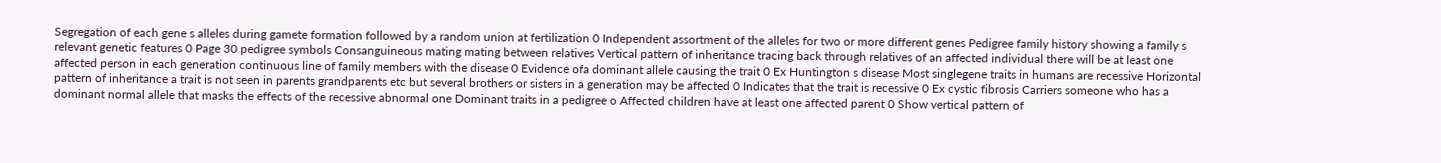Segregation of each gene s alleles during gamete formation followed by a random union at fertilization 0 Independent assortment of the alleles for two or more different genes Pedigree family history showing a family s relevant genetic features 0 Page 30 pedigree symbols Consanguineous mating mating between relatives Vertical pattern of inheritance tracing back through relatives of an affected individual there will be at least one affected person in each generation continuous line of family members with the disease 0 Evidence ofa dominant allele causing the trait 0 Ex Huntington s disease Most singlegene traits in humans are recessive Horizontal pattern of inheritance a trait is not seen in parents grandparents etc but several brothers or sisters in a generation may be affected 0 Indicates that the trait is recessive 0 Ex cystic fibrosis Carriers someone who has a dominant normal allele that masks the effects of the recessive abnormal one Dominant traits in a pedigree o Affected children have at least one affected parent 0 Show vertical pattern of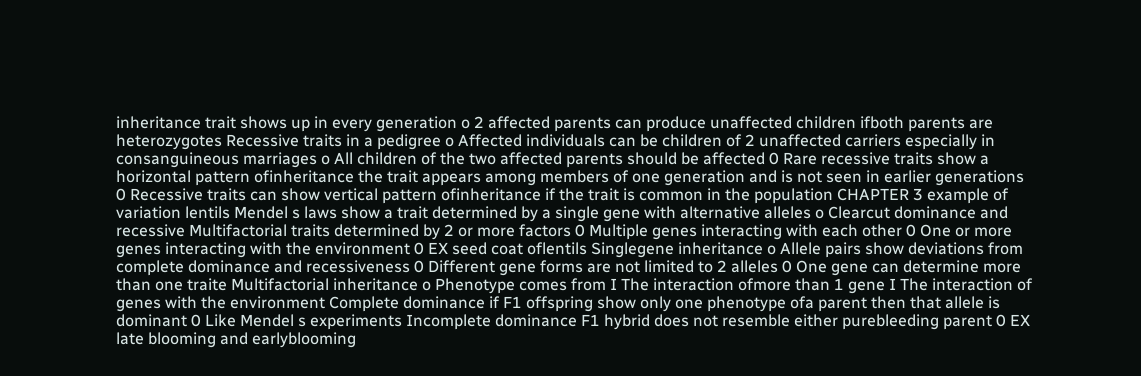inheritance trait shows up in every generation o 2 affected parents can produce unaffected children ifboth parents are heterozygotes Recessive traits in a pedigree o Affected individuals can be children of 2 unaffected carriers especially in consanguineous marriages o All children of the two affected parents should be affected 0 Rare recessive traits show a horizontal pattern ofinheritance the trait appears among members of one generation and is not seen in earlier generations 0 Recessive traits can show vertical pattern ofinheritance if the trait is common in the population CHAPTER 3 example of variation lentils Mendel s laws show a trait determined by a single gene with alternative alleles o Clearcut dominance and recessive Multifactorial traits determined by 2 or more factors 0 Multiple genes interacting with each other 0 One or more genes interacting with the environment 0 EX seed coat oflentils Singlegene inheritance o Allele pairs show deviations from complete dominance and recessiveness 0 Different gene forms are not limited to 2 alleles 0 One gene can determine more than one traite Multifactorial inheritance o Phenotype comes from I The interaction ofmore than 1 gene I The interaction of genes with the environment Complete dominance if F1 offspring show only one phenotype ofa parent then that allele is dominant 0 Like Mendel s experiments Incomplete dominance F1 hybrid does not resemble either purebleeding parent 0 EX late blooming and earlyblooming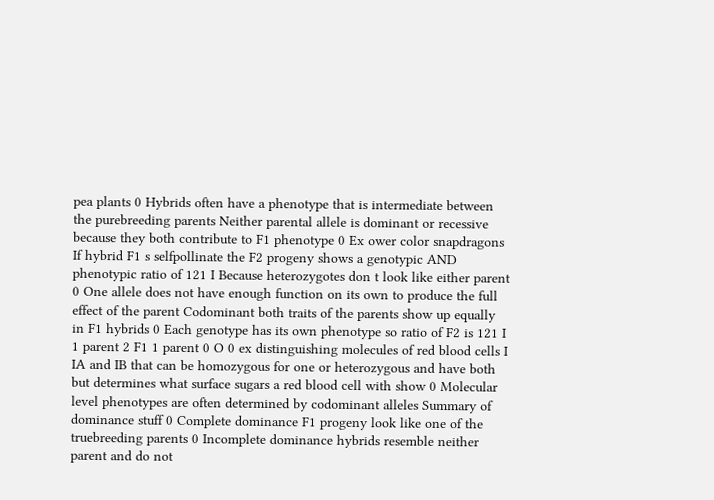pea plants 0 Hybrids often have a phenotype that is intermediate between the purebreeding parents Neither parental allele is dominant or recessive because they both contribute to F1 phenotype 0 Ex ower color snapdragons If hybrid F1 s selfpollinate the F2 progeny shows a genotypic AND phenotypic ratio of 121 I Because heterozygotes don t look like either parent 0 One allele does not have enough function on its own to produce the full effect of the parent Codominant both traits of the parents show up equally in F1 hybrids 0 Each genotype has its own phenotype so ratio of F2 is 121 I 1 parent 2 F1 1 parent 0 O 0 ex distinguishing molecules of red blood cells I IA and IB that can be homozygous for one or heterozygous and have both but determines what surface sugars a red blood cell with show 0 Molecular level phenotypes are often determined by codominant alleles Summary of dominance stuff 0 Complete dominance F1 progeny look like one of the truebreeding parents 0 Incomplete dominance hybrids resemble neither parent and do not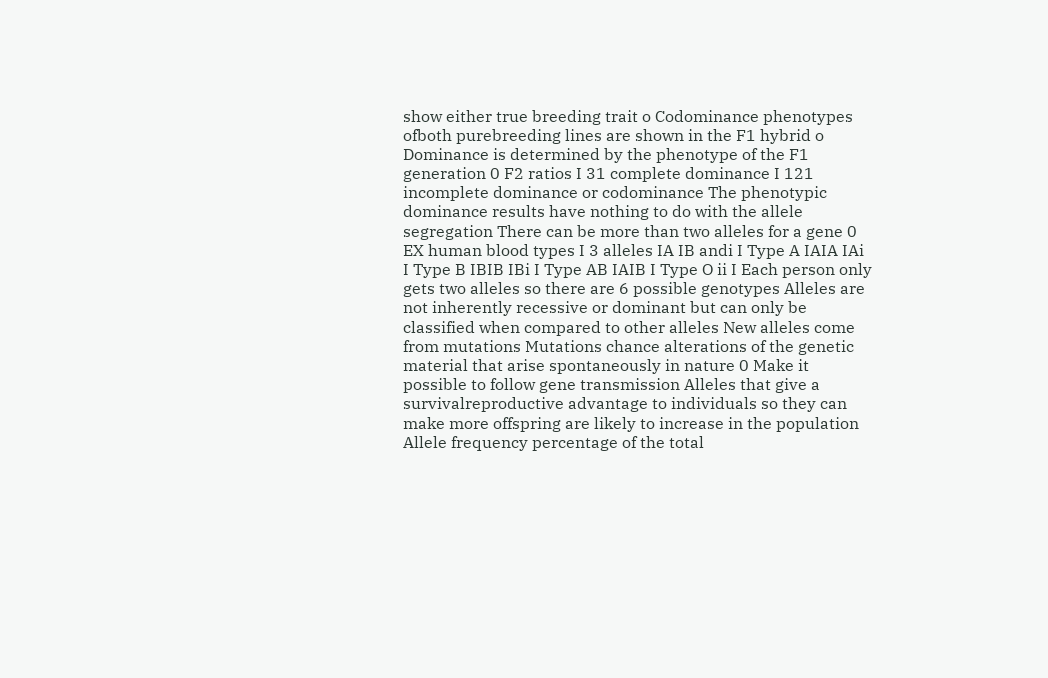show either true breeding trait o Codominance phenotypes ofboth purebreeding lines are shown in the F1 hybrid o Dominance is determined by the phenotype of the F1 generation 0 F2 ratios I 31 complete dominance I 121 incomplete dominance or codominance The phenotypic dominance results have nothing to do with the allele segregation There can be more than two alleles for a gene 0 EX human blood types I 3 alleles IA IB andi I Type A IAIA IAi I Type B IBIB IBi I Type AB IAIB I Type O ii I Each person only gets two alleles so there are 6 possible genotypes Alleles are not inherently recessive or dominant but can only be classified when compared to other alleles New alleles come from mutations Mutations chance alterations of the genetic material that arise spontaneously in nature 0 Make it possible to follow gene transmission Alleles that give a survivalreproductive advantage to individuals so they can make more offspring are likely to increase in the population Allele frequency percentage of the total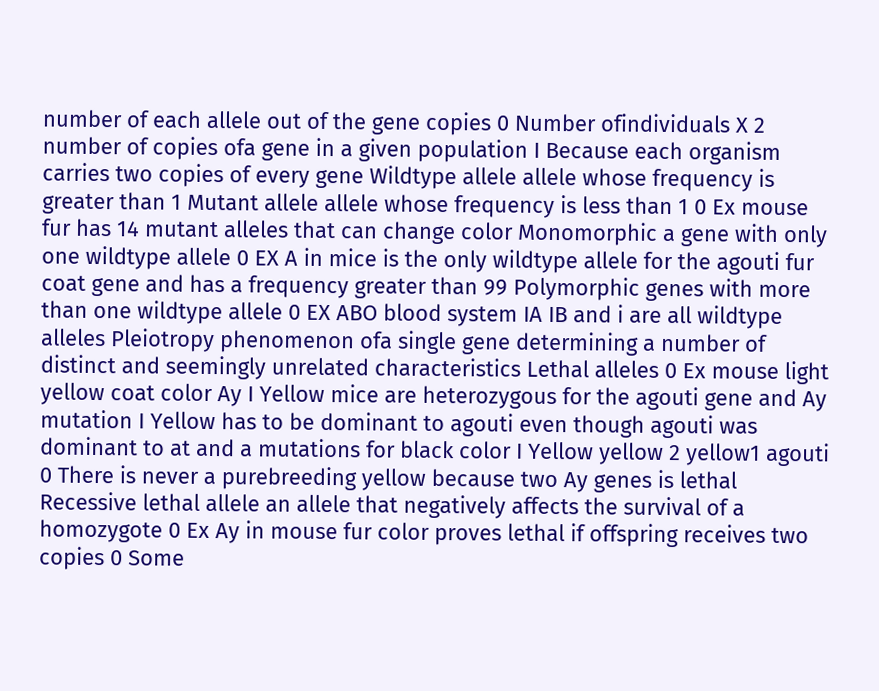number of each allele out of the gene copies 0 Number ofindividuals X 2 number of copies ofa gene in a given population I Because each organism carries two copies of every gene Wildtype allele allele whose frequency is greater than 1 Mutant allele allele whose frequency is less than 1 0 Ex mouse fur has 14 mutant alleles that can change color Monomorphic a gene with only one wildtype allele 0 EX A in mice is the only wildtype allele for the agouti fur coat gene and has a frequency greater than 99 Polymorphic genes with more than one wildtype allele 0 EX ABO blood system IA IB and i are all wildtype alleles Pleiotropy phenomenon ofa single gene determining a number of distinct and seemingly unrelated characteristics Lethal alleles 0 Ex mouse light yellow coat color Ay I Yellow mice are heterozygous for the agouti gene and Ay mutation I Yellow has to be dominant to agouti even though agouti was dominant to at and a mutations for black color I Yellow yellow 2 yellow1 agouti 0 There is never a purebreeding yellow because two Ay genes is lethal Recessive lethal allele an allele that negatively affects the survival of a homozygote 0 Ex Ay in mouse fur color proves lethal if offspring receives two copies 0 Some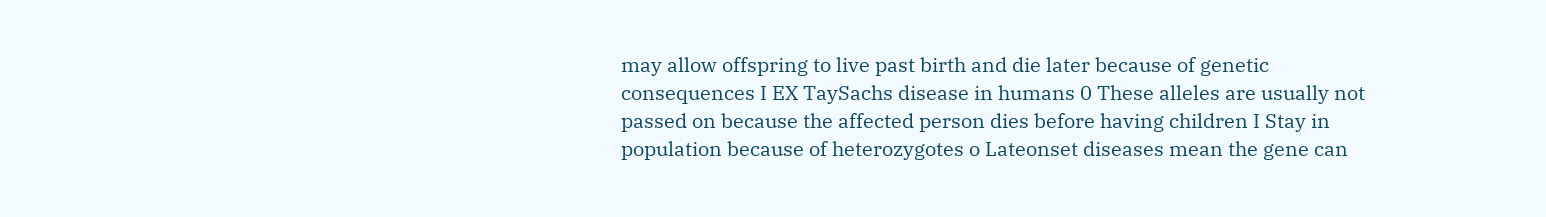may allow offspring to live past birth and die later because of genetic consequences I EX TaySachs disease in humans 0 These alleles are usually not passed on because the affected person dies before having children I Stay in population because of heterozygotes o Lateonset diseases mean the gene can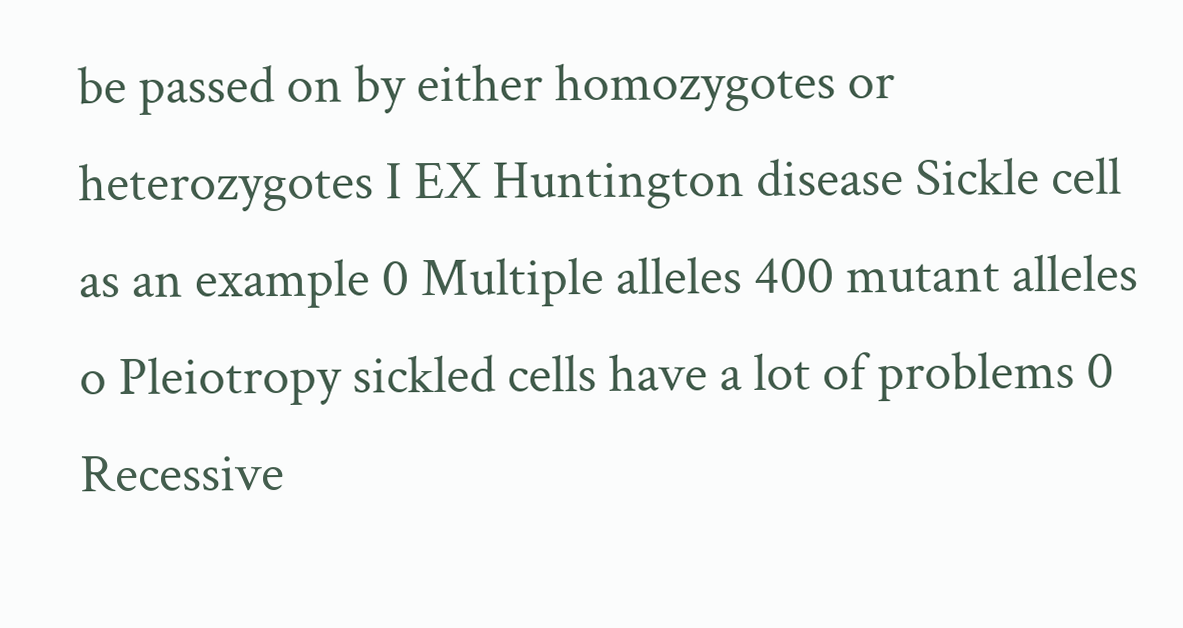be passed on by either homozygotes or heterozygotes I EX Huntington disease Sickle cell as an example 0 Multiple alleles 400 mutant alleles o Pleiotropy sickled cells have a lot of problems 0 Recessive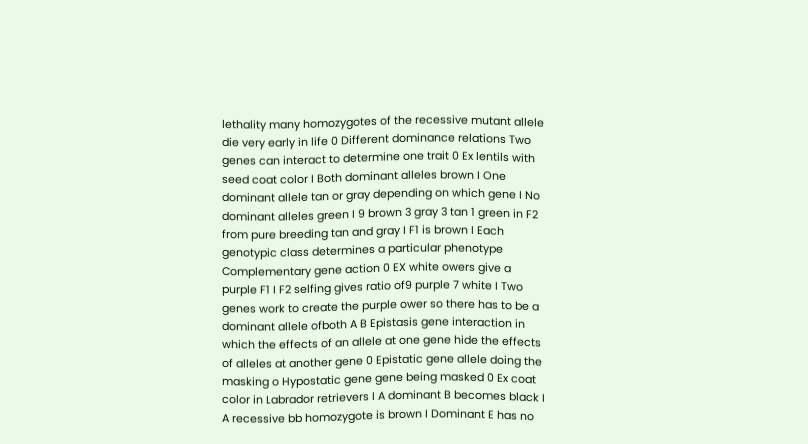lethality many homozygotes of the recessive mutant allele die very early in life 0 Different dominance relations Two genes can interact to determine one trait 0 Ex lentils with seed coat color I Both dominant alleles brown I One dominant allele tan or gray depending on which gene I No dominant alleles green I 9 brown 3 gray 3 tan 1 green in F2 from pure breeding tan and gray I F1 is brown I Each genotypic class determines a particular phenotype Complementary gene action 0 EX white owers give a purple F1 I F2 selfing gives ratio of9 purple 7 white I Two genes work to create the purple ower so there has to be a dominant allele ofboth A B Epistasis gene interaction in which the effects of an allele at one gene hide the effects of alleles at another gene 0 Epistatic gene allele doing the masking o Hypostatic gene gene being masked 0 Ex coat color in Labrador retrievers I A dominant B becomes black I A recessive bb homozygote is brown I Dominant E has no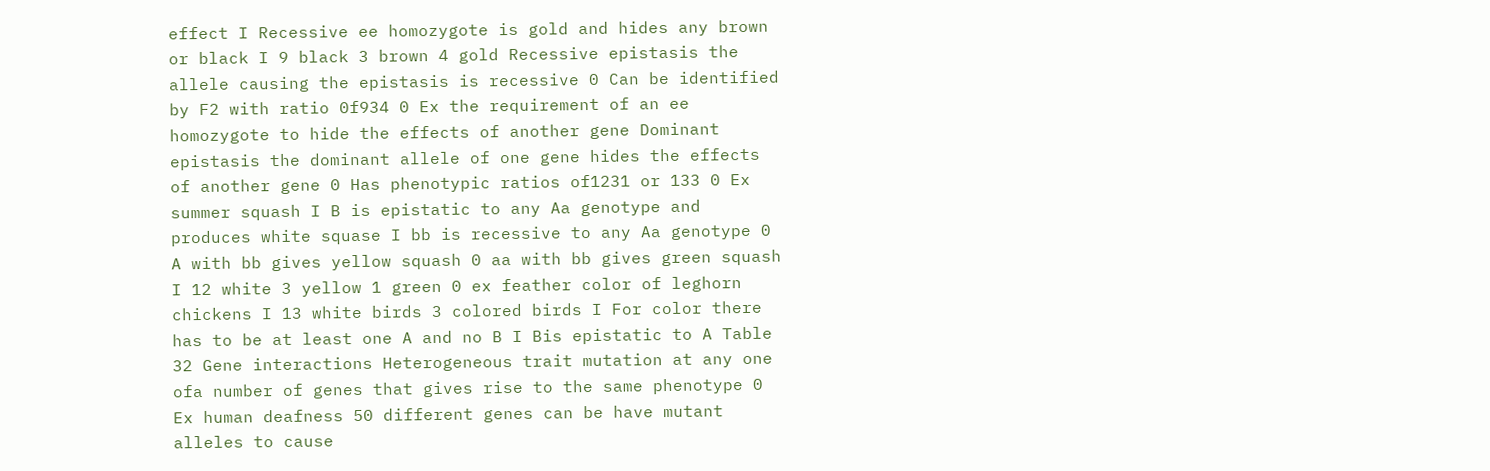effect I Recessive ee homozygote is gold and hides any brown or black I 9 black 3 brown 4 gold Recessive epistasis the allele causing the epistasis is recessive 0 Can be identified by F2 with ratio 0f934 0 Ex the requirement of an ee homozygote to hide the effects of another gene Dominant epistasis the dominant allele of one gene hides the effects of another gene 0 Has phenotypic ratios of1231 or 133 0 Ex summer squash I B is epistatic to any Aa genotype and produces white squase I bb is recessive to any Aa genotype 0 A with bb gives yellow squash 0 aa with bb gives green squash I 12 white 3 yellow 1 green 0 ex feather color of leghorn chickens I 13 white birds 3 colored birds I For color there has to be at least one A and no B I Bis epistatic to A Table 32 Gene interactions Heterogeneous trait mutation at any one ofa number of genes that gives rise to the same phenotype 0 Ex human deafness 50 different genes can be have mutant alleles to cause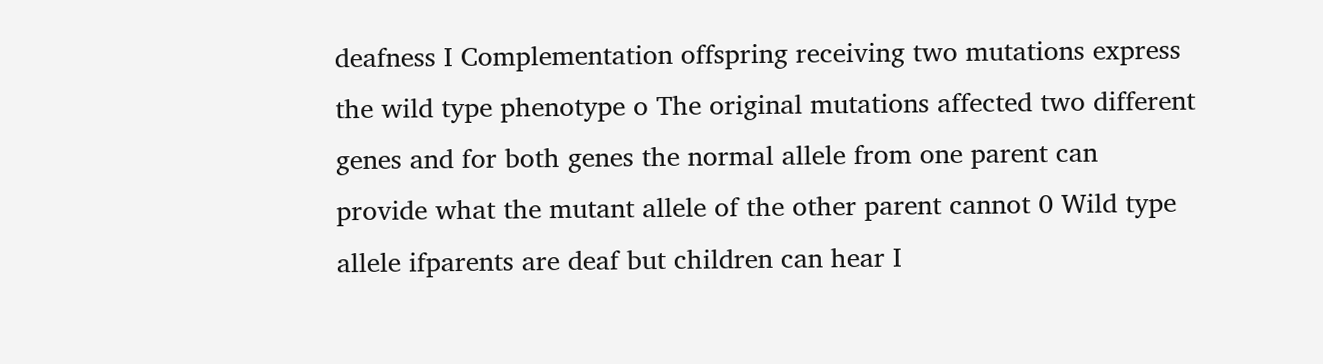deafness I Complementation offspring receiving two mutations express the wild type phenotype o The original mutations affected two different genes and for both genes the normal allele from one parent can provide what the mutant allele of the other parent cannot 0 Wild type allele ifparents are deaf but children can hear I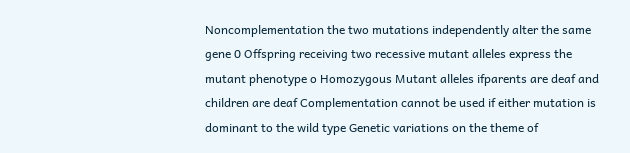Noncomplementation the two mutations independently alter the same gene 0 Offspring receiving two recessive mutant alleles express the mutant phenotype o Homozygous Mutant alleles ifparents are deaf and children are deaf Complementation cannot be used if either mutation is dominant to the wild type Genetic variations on the theme of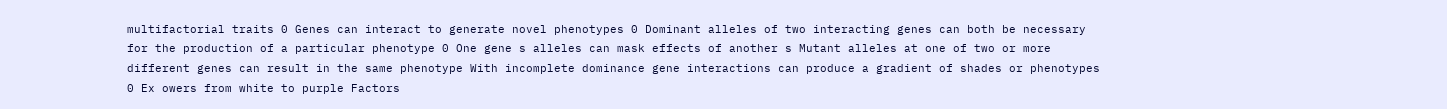multifactorial traits 0 Genes can interact to generate novel phenotypes 0 Dominant alleles of two interacting genes can both be necessary for the production of a particular phenotype 0 One gene s alleles can mask effects of another s Mutant alleles at one of two or more different genes can result in the same phenotype With incomplete dominance gene interactions can produce a gradient of shades or phenotypes 0 Ex owers from white to purple Factors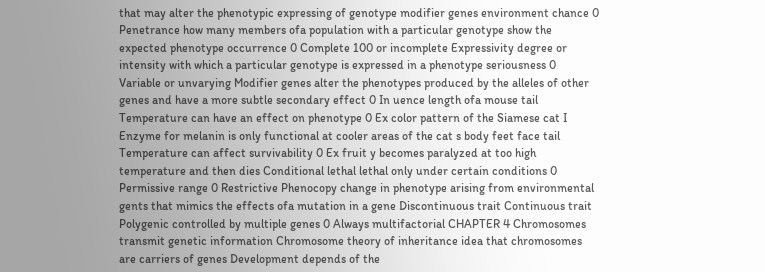that may alter the phenotypic expressing of genotype modifier genes environment chance 0 Penetrance how many members ofa population with a particular genotype show the expected phenotype occurrence 0 Complete 100 or incomplete Expressivity degree or intensity with which a particular genotype is expressed in a phenotype seriousness 0 Variable or unvarying Modifier genes alter the phenotypes produced by the alleles of other genes and have a more subtle secondary effect 0 In uence length ofa mouse tail Temperature can have an effect on phenotype 0 Ex color pattern of the Siamese cat I Enzyme for melanin is only functional at cooler areas of the cat s body feet face tail Temperature can affect survivability 0 Ex fruit y becomes paralyzed at too high temperature and then dies Conditional lethal lethal only under certain conditions 0 Permissive range 0 Restrictive Phenocopy change in phenotype arising from environmental gents that mimics the effects ofa mutation in a gene Discontinuous trait Continuous trait Polygenic controlled by multiple genes 0 Always multifactorial CHAPTER 4 Chromosomes transmit genetic information Chromosome theory of inheritance idea that chromosomes are carriers of genes Development depends of the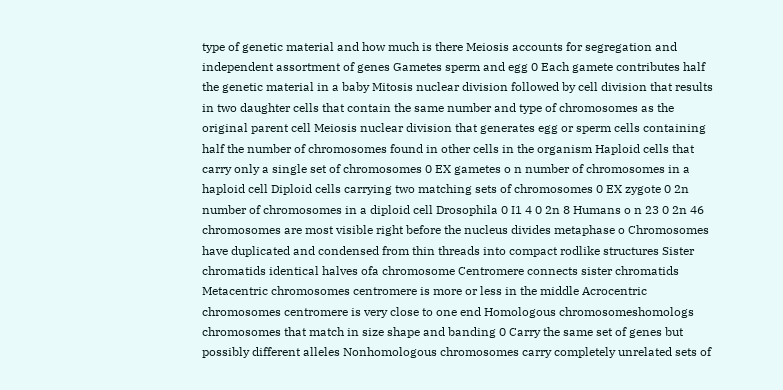type of genetic material and how much is there Meiosis accounts for segregation and independent assortment of genes Gametes sperm and egg 0 Each gamete contributes half the genetic material in a baby Mitosis nuclear division followed by cell division that results in two daughter cells that contain the same number and type of chromosomes as the original parent cell Meiosis nuclear division that generates egg or sperm cells containing half the number of chromosomes found in other cells in the organism Haploid cells that carry only a single set of chromosomes 0 EX gametes o n number of chromosomes in a haploid cell Diploid cells carrying two matching sets of chromosomes 0 EX zygote 0 2n number of chromosomes in a diploid cell Drosophila 0 I1 4 0 2n 8 Humans o n 23 0 2n 46 chromosomes are most visible right before the nucleus divides metaphase o Chromosomes have duplicated and condensed from thin threads into compact rodlike structures Sister chromatids identical halves ofa chromosome Centromere connects sister chromatids Metacentric chromosomes centromere is more or less in the middle Acrocentric chromosomes centromere is very close to one end Homologous chromosomeshomologs chromosomes that match in size shape and banding 0 Carry the same set of genes but possibly different alleles Nonhomologous chromosomes carry completely unrelated sets of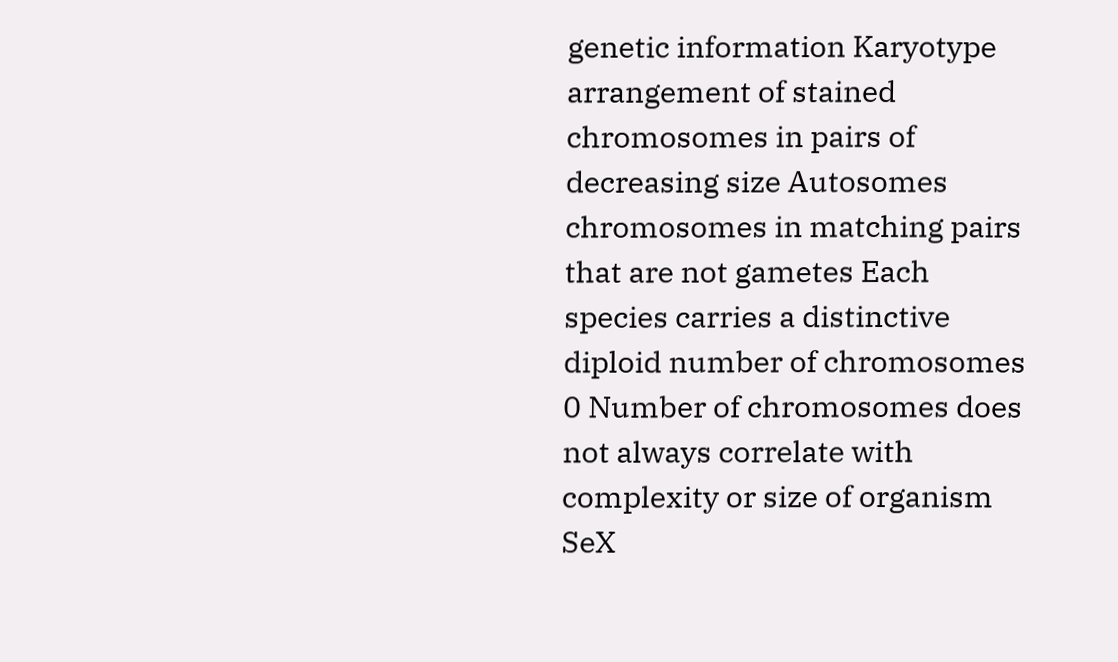genetic information Karyotype arrangement of stained chromosomes in pairs of decreasing size Autosomes chromosomes in matching pairs that are not gametes Each species carries a distinctive diploid number of chromosomes 0 Number of chromosomes does not always correlate with complexity or size of organism SeX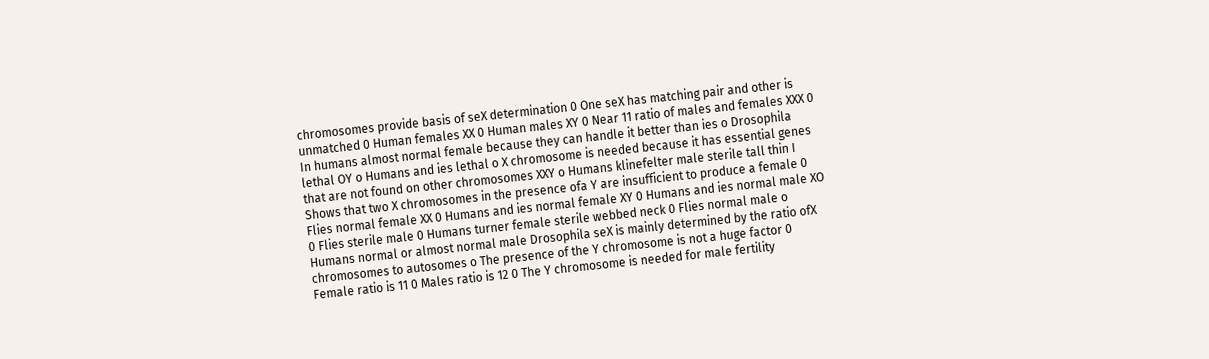chromosomes provide basis of seX determination 0 One seX has matching pair and other is unmatched 0 Human females XX 0 Human males XY 0 Near 11 ratio of males and females XXX 0 In humans almost normal female because they can handle it better than ies o Drosophila lethal OY o Humans and ies lethal o X chromosome is needed because it has essential genes that are not found on other chromosomes XXY o Humans klinefelter male sterile tall thin I Shows that two X chromosomes in the presence ofa Y are insufficient to produce a female 0 Flies normal female XX 0 Humans and ies normal female XY 0 Humans and ies normal male XO 0 Flies sterile male 0 Humans turner female sterile webbed neck 0 Flies normal male o Humans normal or almost normal male Drosophila seX is mainly determined by the ratio ofX chromosomes to autosomes o The presence of the Y chromosome is not a huge factor 0 Female ratio is 11 0 Males ratio is 12 0 The Y chromosome is needed for male fertility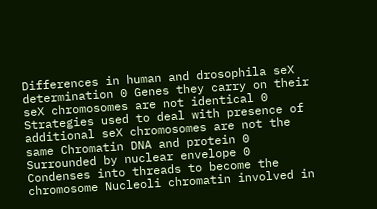Differences in human and drosophila seX determination 0 Genes they carry on their seX chromosomes are not identical 0 Strategies used to deal with presence of additional seX chromosomes are not the same Chromatin DNA and protein 0 Surrounded by nuclear envelope 0 Condenses into threads to become the chromosome Nucleoli chromatin involved in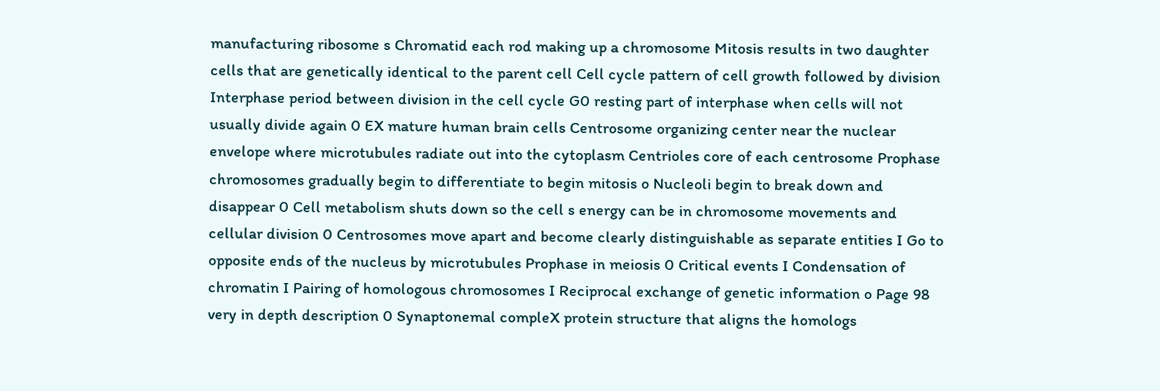manufacturing ribosome s Chromatid each rod making up a chromosome Mitosis results in two daughter cells that are genetically identical to the parent cell Cell cycle pattern of cell growth followed by division Interphase period between division in the cell cycle G0 resting part of interphase when cells will not usually divide again 0 EX mature human brain cells Centrosome organizing center near the nuclear envelope where microtubules radiate out into the cytoplasm Centrioles core of each centrosome Prophase chromosomes gradually begin to differentiate to begin mitosis o Nucleoli begin to break down and disappear 0 Cell metabolism shuts down so the cell s energy can be in chromosome movements and cellular division 0 Centrosomes move apart and become clearly distinguishable as separate entities I Go to opposite ends of the nucleus by microtubules Prophase in meiosis 0 Critical events I Condensation of chromatin I Pairing of homologous chromosomes I Reciprocal exchange of genetic information o Page 98 very in depth description 0 Synaptonemal compleX protein structure that aligns the homologs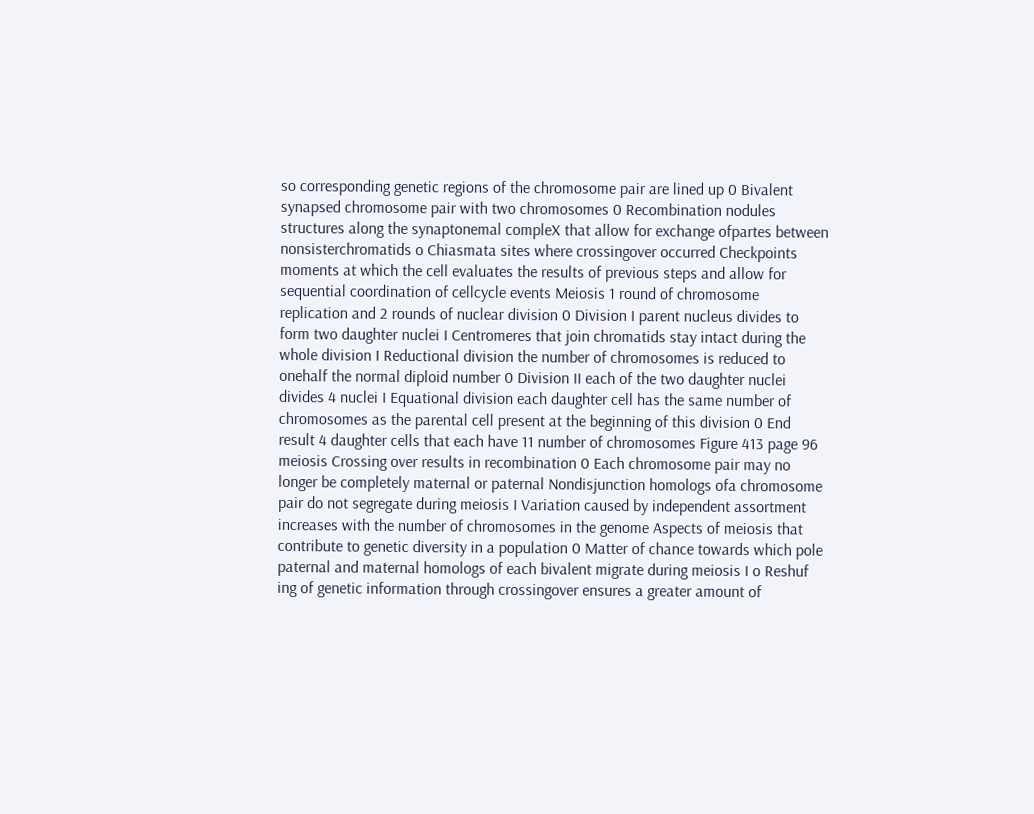so corresponding genetic regions of the chromosome pair are lined up 0 Bivalent synapsed chromosome pair with two chromosomes 0 Recombination nodules structures along the synaptonemal compleX that allow for exchange ofpartes between nonsisterchromatids o Chiasmata sites where crossingover occurred Checkpoints moments at which the cell evaluates the results of previous steps and allow for sequential coordination of cellcycle events Meiosis 1 round of chromosome replication and 2 rounds of nuclear division 0 Division I parent nucleus divides to form two daughter nuclei I Centromeres that join chromatids stay intact during the whole division I Reductional division the number of chromosomes is reduced to onehalf the normal diploid number 0 Division II each of the two daughter nuclei divides 4 nuclei I Equational division each daughter cell has the same number of chromosomes as the parental cell present at the beginning of this division 0 End result 4 daughter cells that each have 11 number of chromosomes Figure 413 page 96 meiosis Crossing over results in recombination 0 Each chromosome pair may no longer be completely maternal or paternal Nondisjunction homologs ofa chromosome pair do not segregate during meiosis I Variation caused by independent assortment increases with the number of chromosomes in the genome Aspects of meiosis that contribute to genetic diversity in a population 0 Matter of chance towards which pole paternal and maternal homologs of each bivalent migrate during meiosis I o Reshuf ing of genetic information through crossingover ensures a greater amount of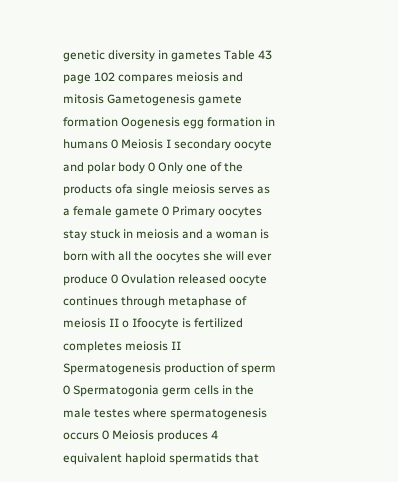genetic diversity in gametes Table 43 page 102 compares meiosis and mitosis Gametogenesis gamete formation Oogenesis egg formation in humans 0 Meiosis I secondary oocyte and polar body 0 Only one of the products ofa single meiosis serves as a female gamete 0 Primary oocytes stay stuck in meiosis and a woman is born with all the oocytes she will ever produce 0 Ovulation released oocyte continues through metaphase of meiosis II o Ifoocyte is fertilized completes meiosis II Spermatogenesis production of sperm 0 Spermatogonia germ cells in the male testes where spermatogenesis occurs 0 Meiosis produces 4 equivalent haploid spermatids that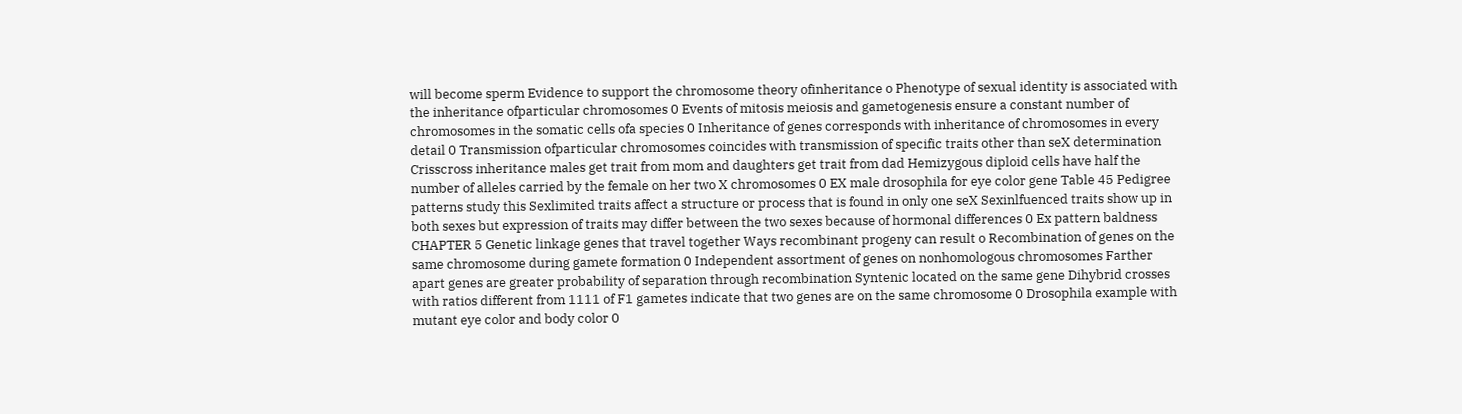will become sperm Evidence to support the chromosome theory ofinheritance o Phenotype of sexual identity is associated with the inheritance ofparticular chromosomes 0 Events of mitosis meiosis and gametogenesis ensure a constant number of chromosomes in the somatic cells ofa species 0 Inheritance of genes corresponds with inheritance of chromosomes in every detail 0 Transmission ofparticular chromosomes coincides with transmission of specific traits other than seX determination Crisscross inheritance males get trait from mom and daughters get trait from dad Hemizygous diploid cells have half the number of alleles carried by the female on her two X chromosomes 0 EX male drosophila for eye color gene Table 45 Pedigree patterns study this Sexlimited traits affect a structure or process that is found in only one seX Sexinlfuenced traits show up in both sexes but expression of traits may differ between the two sexes because of hormonal differences 0 Ex pattern baldness CHAPTER 5 Genetic linkage genes that travel together Ways recombinant progeny can result o Recombination of genes on the same chromosome during gamete formation 0 Independent assortment of genes on nonhomologous chromosomes Farther apart genes are greater probability of separation through recombination Syntenic located on the same gene Dihybrid crosses with ratios different from 1111 of F1 gametes indicate that two genes are on the same chromosome 0 Drosophila example with mutant eye color and body color 0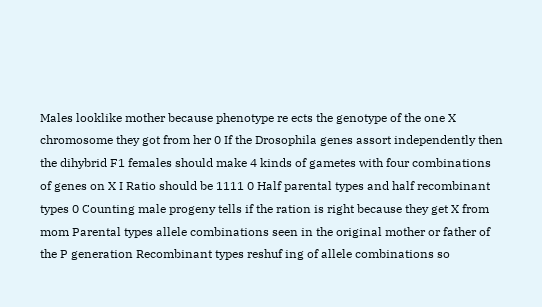Males looklike mother because phenotype re ects the genotype of the one X chromosome they got from her 0 If the Drosophila genes assort independently then the dihybrid F1 females should make 4 kinds of gametes with four combinations of genes on X I Ratio should be 1111 0 Half parental types and half recombinant types 0 Counting male progeny tells if the ration is right because they get X from mom Parental types allele combinations seen in the original mother or father of the P generation Recombinant types reshuf ing of allele combinations so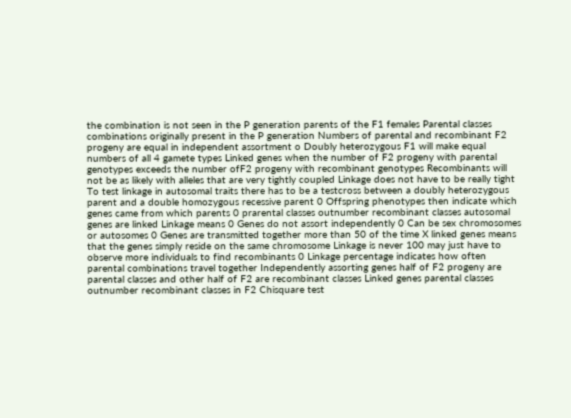the combination is not seen in the P generation parents of the F1 females Parental classes combinations originally present in the P generation Numbers of parental and recombinant F2 progeny are equal in independent assortment o Doubly heterozygous F1 will make equal numbers of all 4 gamete types Linked genes when the number of F2 progeny with parental genotypes exceeds the number ofF2 progeny with recombinant genotypes Recombinants will not be as likely with alleles that are very tightly coupled Linkage does not have to be really tight To test linkage in autosomal traits there has to be a testcross between a doubly heterozygous parent and a double homozygous recessive parent 0 Offspring phenotypes then indicate which genes came from which parents 0 prarental classes outnumber recombinant classes autosomal genes are linked Linkage means 0 Genes do not assort independently 0 Can be sex chromosomes or autosomes 0 Genes are transmitted together more than 50 of the time X linked genes means that the genes simply reside on the same chromosome Linkage is never 100 may just have to observe more individuals to find recombinants 0 Linkage percentage indicates how often parental combinations travel together Independently assorting genes half of F2 progeny are parental classes and other half of F2 are recombinant classes Linked genes parental classes outnumber recombinant classes in F2 Chisquare test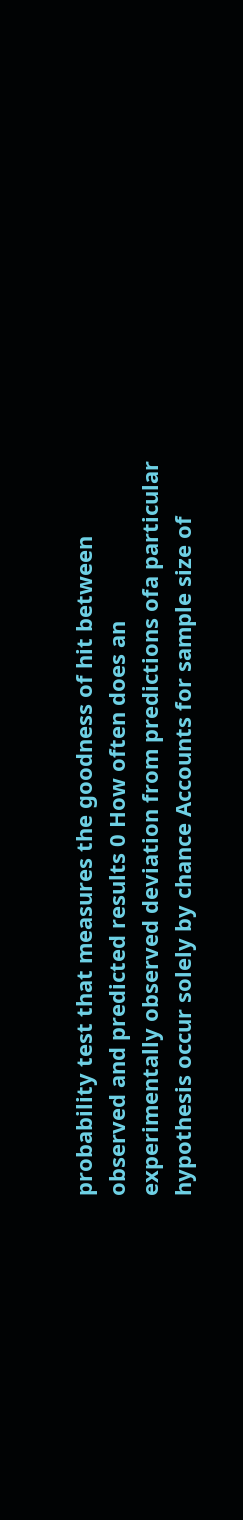probability test that measures the goodness of hit between observed and predicted results 0 How often does an experimentally observed deviation from predictions ofa particular hypothesis occur solely by chance Accounts for sample size of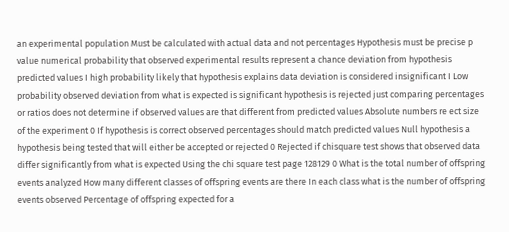an experimental population Must be calculated with actual data and not percentages Hypothesis must be precise p value numerical probability that observed experimental results represent a chance deviation from hypothesis predicted values I high probability likely that hypothesis explains data deviation is considered insignificant I Low probability observed deviation from what is expected is significant hypothesis is rejected just comparing percentages or ratios does not determine if observed values are that different from predicted values Absolute numbers re ect size of the experiment 0 If hypothesis is correct observed percentages should match predicted values Null hypothesis a hypothesis being tested that will either be accepted or rejected 0 Rejected if chisquare test shows that observed data differ significantly from what is expected Using the chi square test page 128129 0 What is the total number of offspring events analyzed How many different classes of offspring events are there In each class what is the number of offspring events observed Percentage of offspring expected for a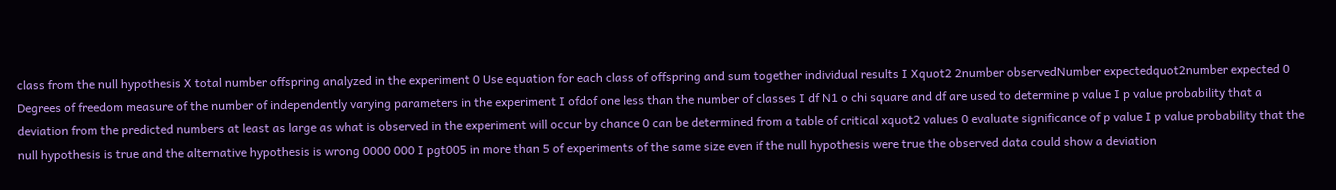class from the null hypothesis X total number offspring analyzed in the experiment 0 Use equation for each class of offspring and sum together individual results I Xquot2 2number observedNumber expectedquot2number expected 0 Degrees of freedom measure of the number of independently varying parameters in the experiment I ofdof one less than the number of classes I df N1 o chi square and df are used to determine p value I p value probability that a deviation from the predicted numbers at least as large as what is observed in the experiment will occur by chance 0 can be determined from a table of critical xquot2 values 0 evaluate significance of p value I p value probability that the null hypothesis is true and the alternative hypothesis is wrong 0000 000 I pgt005 in more than 5 of experiments of the same size even if the null hypothesis were true the observed data could show a deviation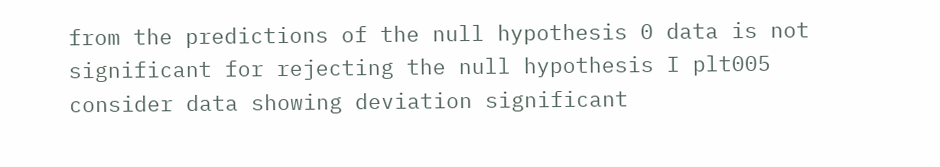from the predictions of the null hypothesis 0 data is not significant for rejecting the null hypothesis I plt005 consider data showing deviation significant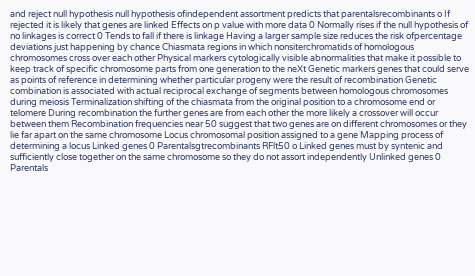and reject null hypothesis null hypothesis ofindependent assortment predicts that parentalsrecombinants o If rejected it is likely that genes are linked Effects on p value with more data 0 Normally rises if the null hypothesis of no linkages is correct 0 Tends to fall if there is linkage Having a larger sample size reduces the risk ofpercentage deviations just happening by chance Chiasmata regions in which nonsiterchromatids of homologous chromosomes cross over each other Physical markers cytologically visible abnormalities that make it possible to keep track of specific chromosome parts from one generation to the neXt Genetic markers genes that could serve as points of reference in determining whether particular progeny were the result of recombination Genetic combination is associated with actual reciprocal exchange of segments between homologous chromosomes during meiosis Terminalization shifting of the chiasmata from the original position to a chromosome end or telomere During recombination the further genes are from each other the more likely a crossover will occur between them Recombination frequencies near 50 suggest that two genes are on different chromosomes or they lie far apart on the same chromosome Locus chromosomal position assigned to a gene Mapping process of determining a locus Linked genes 0 Parentalsgtrecombinants RFlt50 o Linked genes must by syntenic and sufficiently close together on the same chromosome so they do not assort independently Unlinked genes 0 Parentals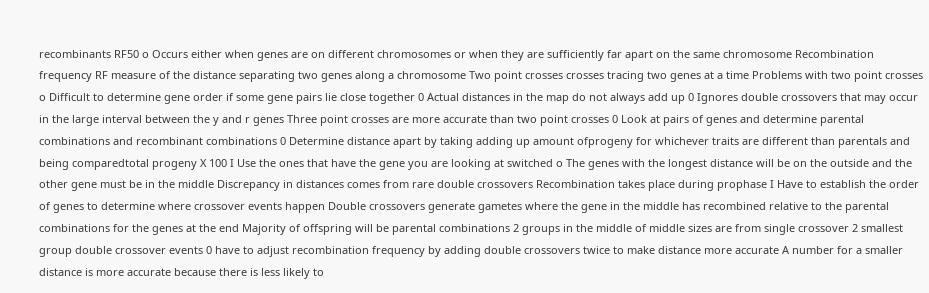recombinants RF50 o Occurs either when genes are on different chromosomes or when they are sufficiently far apart on the same chromosome Recombination frequency RF measure of the distance separating two genes along a chromosome Two point crosses crosses tracing two genes at a time Problems with two point crosses o Difficult to determine gene order if some gene pairs lie close together 0 Actual distances in the map do not always add up 0 Ignores double crossovers that may occur in the large interval between the y and r genes Three point crosses are more accurate than two point crosses 0 Look at pairs of genes and determine parental combinations and recombinant combinations 0 Determine distance apart by taking adding up amount ofprogeny for whichever traits are different than parentals and being comparedtotal progeny X 100 I Use the ones that have the gene you are looking at switched o The genes with the longest distance will be on the outside and the other gene must be in the middle Discrepancy in distances comes from rare double crossovers Recombination takes place during prophase I Have to establish the order of genes to determine where crossover events happen Double crossovers generate gametes where the gene in the middle has recombined relative to the parental combinations for the genes at the end Majority of offspring will be parental combinations 2 groups in the middle of middle sizes are from single crossover 2 smallest group double crossover events 0 have to adjust recombination frequency by adding double crossovers twice to make distance more accurate A number for a smaller distance is more accurate because there is less likely to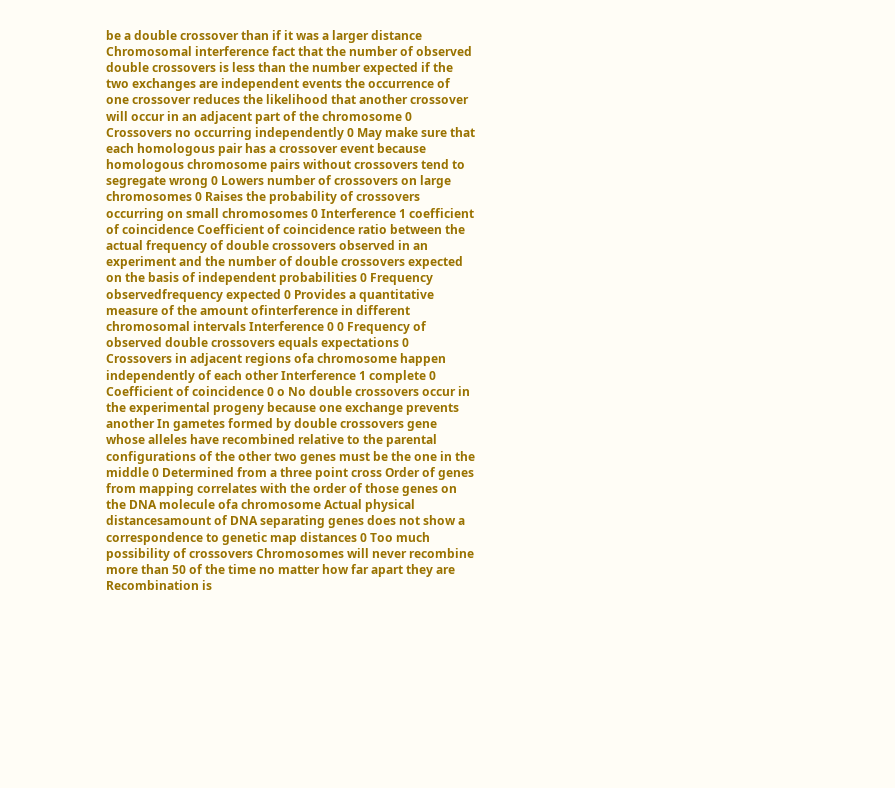be a double crossover than if it was a larger distance Chromosomal interference fact that the number of observed double crossovers is less than the number expected if the two exchanges are independent events the occurrence of one crossover reduces the likelihood that another crossover will occur in an adjacent part of the chromosome 0 Crossovers no occurring independently 0 May make sure that each homologous pair has a crossover event because homologous chromosome pairs without crossovers tend to segregate wrong 0 Lowers number of crossovers on large chromosomes 0 Raises the probability of crossovers occurring on small chromosomes 0 Interference 1 coefficient of coincidence Coefficient of coincidence ratio between the actual frequency of double crossovers observed in an experiment and the number of double crossovers expected on the basis of independent probabilities 0 Frequency observedfrequency expected 0 Provides a quantitative measure of the amount ofinterference in different chromosomal intervals Interference 0 0 Frequency of observed double crossovers equals expectations 0 Crossovers in adjacent regions ofa chromosome happen independently of each other Interference 1 complete 0 Coefficient of coincidence 0 o No double crossovers occur in the experimental progeny because one exchange prevents another In gametes formed by double crossovers gene whose alleles have recombined relative to the parental configurations of the other two genes must be the one in the middle 0 Determined from a three point cross Order of genes from mapping correlates with the order of those genes on the DNA molecule ofa chromosome Actual physical distancesamount of DNA separating genes does not show a correspondence to genetic map distances 0 Too much possibility of crossovers Chromosomes will never recombine more than 50 of the time no matter how far apart they are Recombination is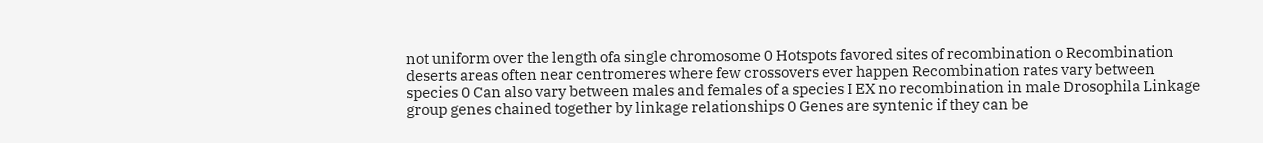not uniform over the length ofa single chromosome 0 Hotspots favored sites of recombination o Recombination deserts areas often near centromeres where few crossovers ever happen Recombination rates vary between species 0 Can also vary between males and females of a species I EX no recombination in male Drosophila Linkage group genes chained together by linkage relationships 0 Genes are syntenic if they can be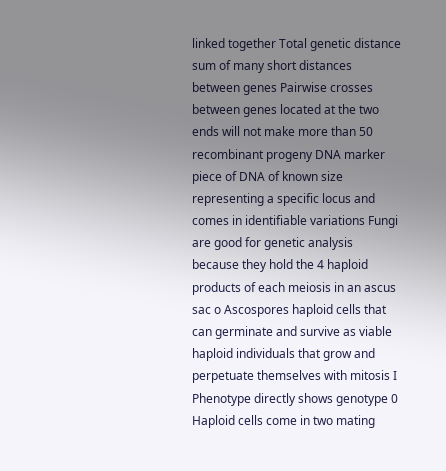linked together Total genetic distance sum of many short distances between genes Pairwise crosses between genes located at the two ends will not make more than 50 recombinant progeny DNA marker piece of DNA of known size representing a specific locus and comes in identifiable variations Fungi are good for genetic analysis because they hold the 4 haploid products of each meiosis in an ascus sac o Ascospores haploid cells that can germinate and survive as viable haploid individuals that grow and perpetuate themselves with mitosis I Phenotype directly shows genotype 0 Haploid cells come in two mating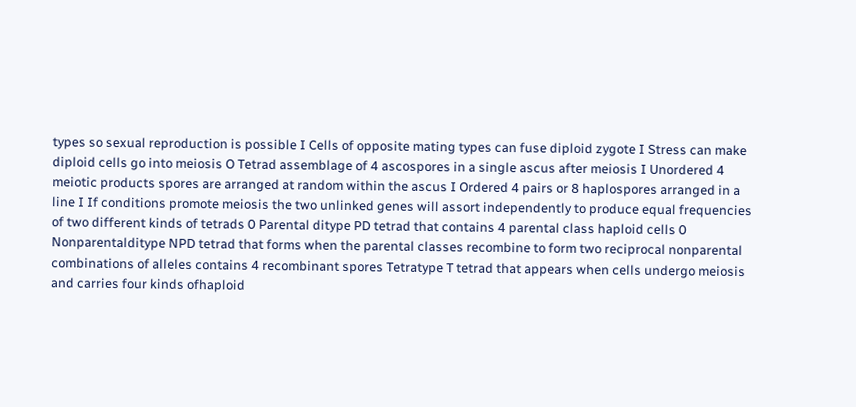types so sexual reproduction is possible I Cells of opposite mating types can fuse diploid zygote I Stress can make diploid cells go into meiosis O Tetrad assemblage of 4 ascospores in a single ascus after meiosis I Unordered 4 meiotic products spores are arranged at random within the ascus I Ordered 4 pairs or 8 haplospores arranged in a line I If conditions promote meiosis the two unlinked genes will assort independently to produce equal frequencies of two different kinds of tetrads 0 Parental ditype PD tetrad that contains 4 parental class haploid cells 0 Nonparentalditype NPD tetrad that forms when the parental classes recombine to form two reciprocal nonparental combinations of alleles contains 4 recombinant spores Tetratype T tetrad that appears when cells undergo meiosis and carries four kinds ofhaploid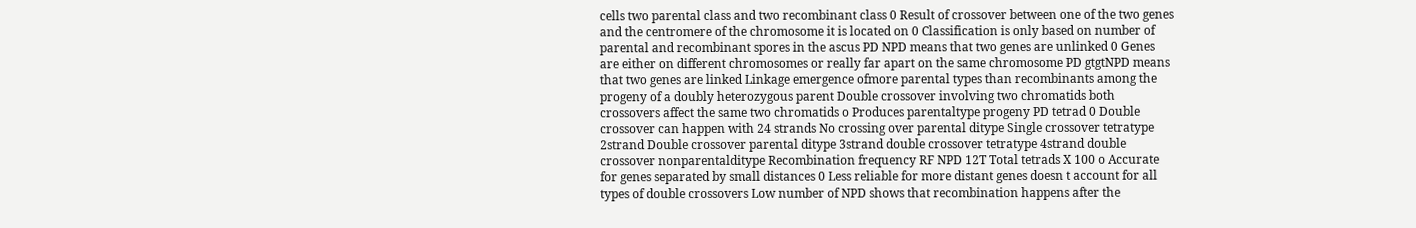cells two parental class and two recombinant class 0 Result of crossover between one of the two genes and the centromere of the chromosome it is located on 0 Classification is only based on number of parental and recombinant spores in the ascus PD NPD means that two genes are unlinked 0 Genes are either on different chromosomes or really far apart on the same chromosome PD gtgtNPD means that two genes are linked Linkage emergence ofmore parental types than recombinants among the progeny of a doubly heterozygous parent Double crossover involving two chromatids both crossovers affect the same two chromatids o Produces parentaltype progeny PD tetrad 0 Double crossover can happen with 24 strands No crossing over parental ditype Single crossover tetratype 2strand Double crossover parental ditype 3strand double crossover tetratype 4strand double crossover nonparentalditype Recombination frequency RF NPD 12T Total tetrads X 100 o Accurate for genes separated by small distances 0 Less reliable for more distant genes doesn t account for all types of double crossovers Low number of NPD shows that recombination happens after the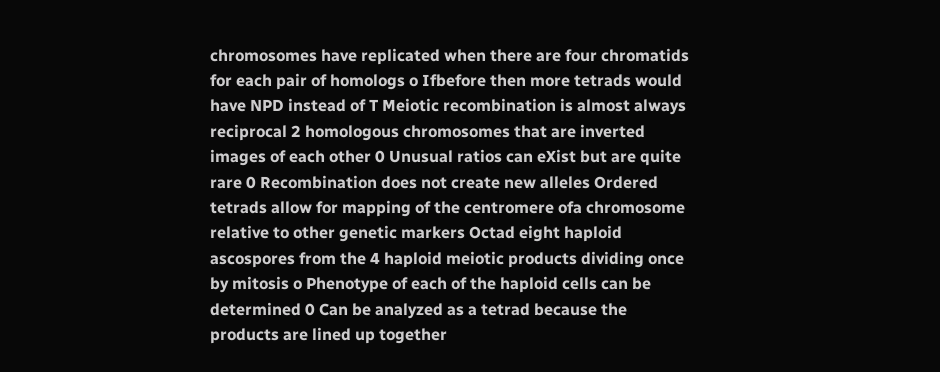chromosomes have replicated when there are four chromatids for each pair of homologs o Ifbefore then more tetrads would have NPD instead of T Meiotic recombination is almost always reciprocal 2 homologous chromosomes that are inverted images of each other 0 Unusual ratios can eXist but are quite rare 0 Recombination does not create new alleles Ordered tetrads allow for mapping of the centromere ofa chromosome relative to other genetic markers Octad eight haploid ascospores from the 4 haploid meiotic products dividing once by mitosis o Phenotype of each of the haploid cells can be determined 0 Can be analyzed as a tetrad because the products are lined up together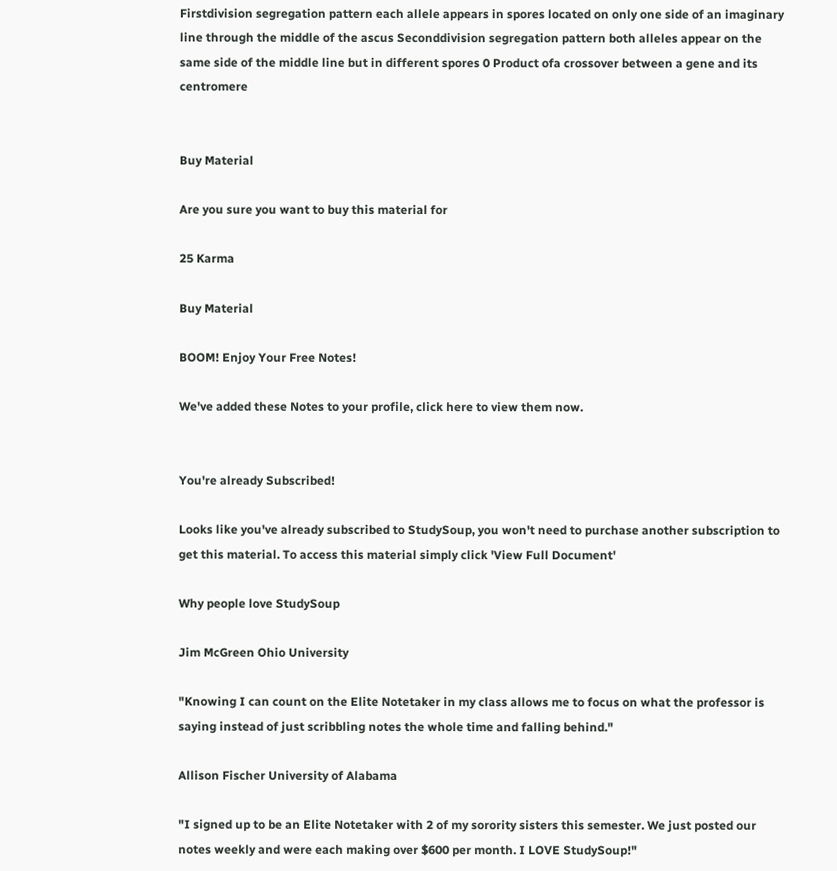Firstdivision segregation pattern each allele appears in spores located on only one side of an imaginary line through the middle of the ascus Seconddivision segregation pattern both alleles appear on the same side of the middle line but in different spores 0 Product ofa crossover between a gene and its centromere


Buy Material

Are you sure you want to buy this material for

25 Karma

Buy Material

BOOM! Enjoy Your Free Notes!

We've added these Notes to your profile, click here to view them now.


You're already Subscribed!

Looks like you've already subscribed to StudySoup, you won't need to purchase another subscription to get this material. To access this material simply click 'View Full Document'

Why people love StudySoup

Jim McGreen Ohio University

"Knowing I can count on the Elite Notetaker in my class allows me to focus on what the professor is saying instead of just scribbling notes the whole time and falling behind."

Allison Fischer University of Alabama

"I signed up to be an Elite Notetaker with 2 of my sorority sisters this semester. We just posted our notes weekly and were each making over $600 per month. I LOVE StudySoup!"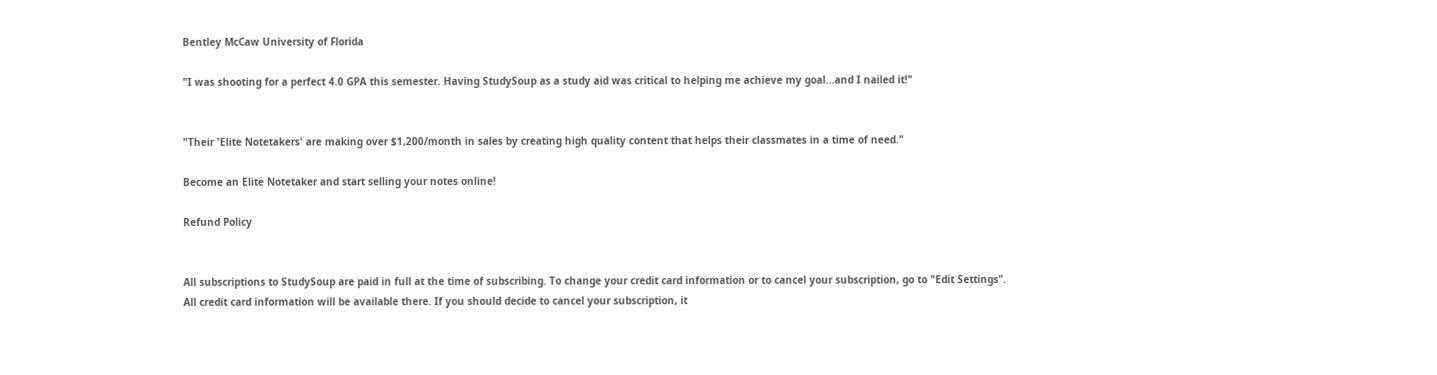Bentley McCaw University of Florida

"I was shooting for a perfect 4.0 GPA this semester. Having StudySoup as a study aid was critical to helping me achieve my goal...and I nailed it!"


"Their 'Elite Notetakers' are making over $1,200/month in sales by creating high quality content that helps their classmates in a time of need."

Become an Elite Notetaker and start selling your notes online!

Refund Policy


All subscriptions to StudySoup are paid in full at the time of subscribing. To change your credit card information or to cancel your subscription, go to "Edit Settings". All credit card information will be available there. If you should decide to cancel your subscription, it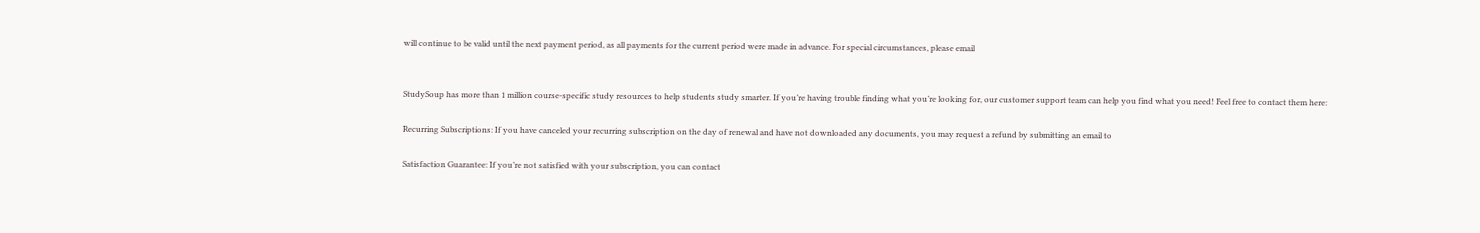will continue to be valid until the next payment period, as all payments for the current period were made in advance. For special circumstances, please email


StudySoup has more than 1 million course-specific study resources to help students study smarter. If you’re having trouble finding what you’re looking for, our customer support team can help you find what you need! Feel free to contact them here:

Recurring Subscriptions: If you have canceled your recurring subscription on the day of renewal and have not downloaded any documents, you may request a refund by submitting an email to

Satisfaction Guarantee: If you’re not satisfied with your subscription, you can contact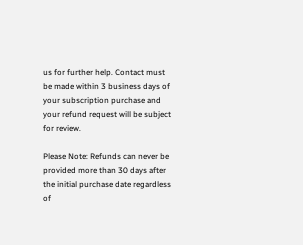us for further help. Contact must be made within 3 business days of your subscription purchase and your refund request will be subject for review.

Please Note: Refunds can never be provided more than 30 days after the initial purchase date regardless of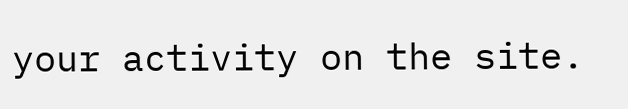your activity on the site.